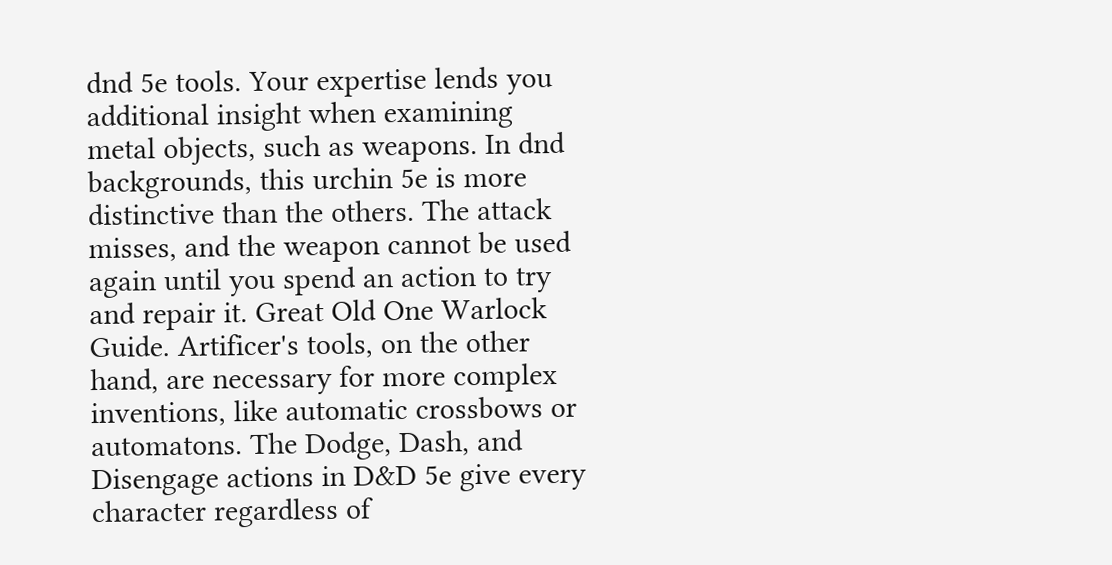dnd 5e tools. Your expertise lends you additional insight when examining metal objects, such as weapons. In dnd backgrounds, this urchin 5e is more distinctive than the others. The attack misses, and the weapon cannot be used again until you spend an action to try and repair it. Great Old One Warlock Guide. Artificer's tools, on the other hand, are necessary for more complex inventions, like automatic crossbows or automatons. The Dodge, Dash, and Disengage actions in D&D 5e give every character regardless of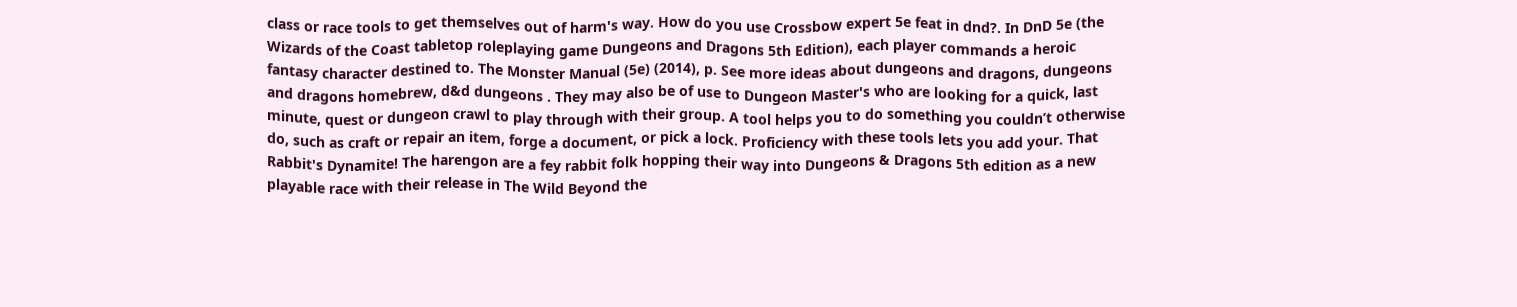class or race tools to get themselves out of harm's way. How do you use Crossbow expert 5e feat in dnd?. In DnD 5e (the Wizards of the Coast tabletop roleplaying game Dungeons and Dragons 5th Edition), each player commands a heroic fantasy character destined to. The Monster Manual (5e) (2014), p. See more ideas about dungeons and dragons, dungeons and dragons homebrew, d&d dungeons . They may also be of use to Dungeon Master's who are looking for a quick, last minute, quest or dungeon crawl to play through with their group. A tool helps you to do something you couldn’t otherwise do, such as craft or repair an item, forge a document, or pick a lock. Proficiency with these tools lets you add your. That Rabbit's Dynamite! The harengon are a fey rabbit folk hopping their way into Dungeons & Dragons 5th edition as a new playable race with their release in The Wild Beyond the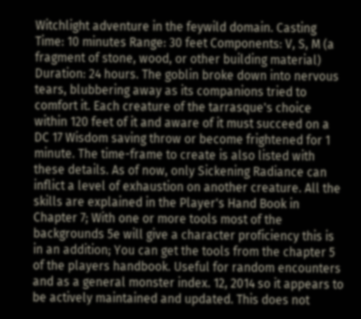Witchlight adventure in the feywild domain. Casting Time: 10 minutes Range: 30 feet Components: V, S, M (a fragment of stone, wood, or other building material) Duration: 24 hours. The goblin broke down into nervous tears, blubbering away as its companions tried to comfort it. Each creature of the tarrasque's choice within 120 feet of it and aware of it must succeed on a DC 17 Wisdom saving throw or become frightened for 1 minute. The time-frame to create is also listed with these details. As of now, only Sickening Radiance can inflict a level of exhaustion on another creature. All the skills are explained in the Player's Hand Book in Chapter 7; With one or more tools most of the backgrounds 5e will give a character proficiency this is in an addition; You can get the tools from the chapter 5 of the players handbook. Useful for random encounters and as a general monster index. 12, 2014 so it appears to be actively maintained and updated. This does not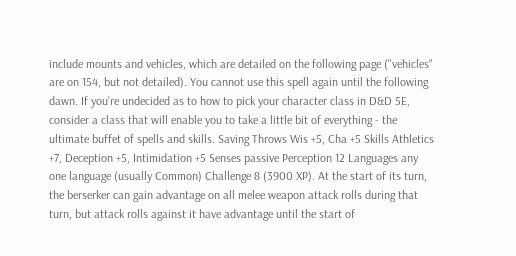include mounts and vehicles, which are detailed on the following page ("vehicles" are on 154, but not detailed). You cannot use this spell again until the following dawn. If you're undecided as to how to pick your character class in D&D 5E, consider a class that will enable you to take a little bit of everything - the ultimate buffet of spells and skills. Saving Throws Wis +5, Cha +5 Skills Athletics +7, Deception +5, Intimidation +5 Senses passive Perception 12 Languages any one language (usually Common) Challenge 8 (3900 XP). At the start of its turn, the berserker can gain advantage on all melee weapon attack rolls during that turn, but attack rolls against it have advantage until the start of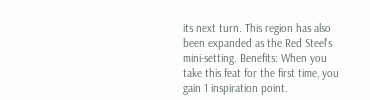its next turn. This region has also been expanded as the Red Steel's mini-setting. Benefits: When you take this feat for the first time, you gain 1 inspiration point.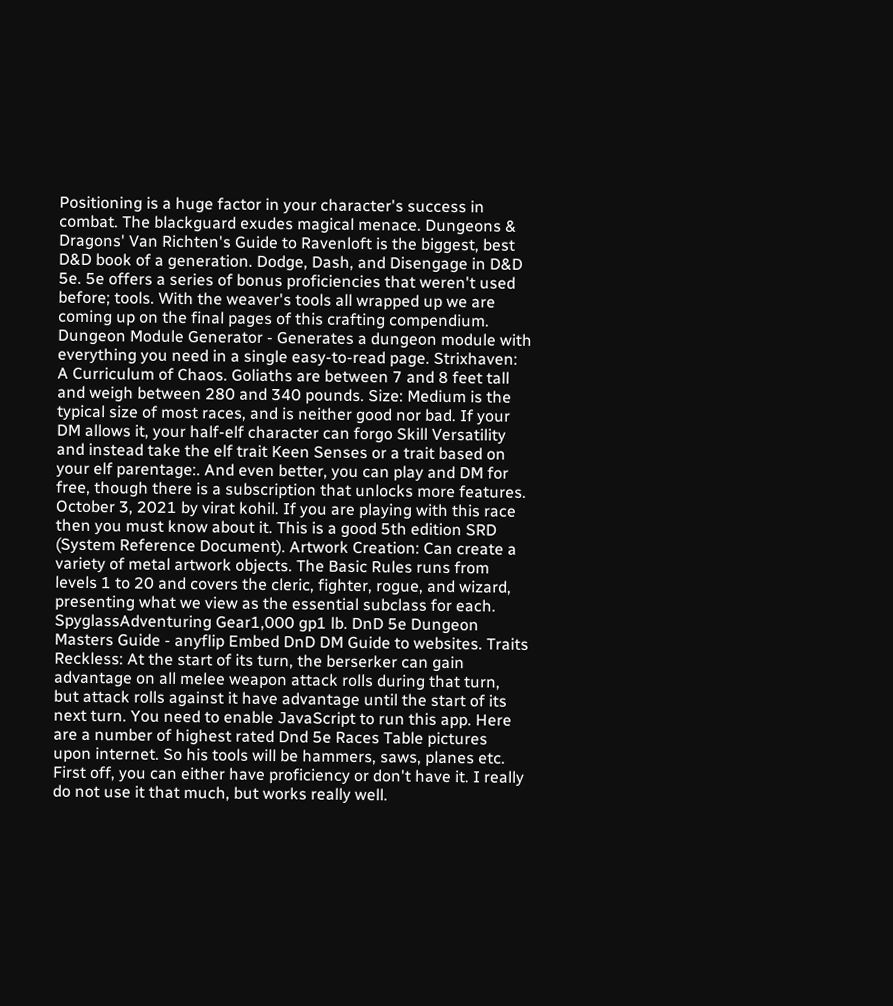Positioning is a huge factor in your character's success in combat. The blackguard exudes magical menace. Dungeons & Dragons' Van Richten's Guide to Ravenloft is the biggest, best D&D book of a generation. Dodge, Dash, and Disengage in D&D 5e. 5e offers a series of bonus proficiencies that weren't used before; tools. With the weaver's tools all wrapped up we are coming up on the final pages of this crafting compendium. Dungeon Module Generator - Generates a dungeon module with everything you need in a single easy-to-read page. Strixhaven: A Curriculum of Chaos. Goliaths are between 7 and 8 feet tall and weigh between 280 and 340 pounds. Size: Medium is the typical size of most races, and is neither good nor bad. If your DM allows it, your half-elf character can forgo Skill Versatility and instead take the elf trait Keen Senses or a trait based on your elf parentage:. And even better, you can play and DM for free, though there is a subscription that unlocks more features. October 3, 2021 by virat kohil. If you are playing with this race then you must know about it. This is a good 5th edition SRD (System Reference Document). Artwork Creation: Can create a variety of metal artwork objects. The Basic Rules runs from levels 1 to 20 and covers the cleric, fighter, rogue, and wizard, presenting what we view as the essential subclass for each. SpyglassAdventuring Gear1,000 gp1 lb. DnD 5e Dungeon Masters Guide - anyflip Embed DnD DM Guide to websites. Traits Reckless: At the start of its turn, the berserker can gain advantage on all melee weapon attack rolls during that turn, but attack rolls against it have advantage until the start of its next turn. You need to enable JavaScript to run this app. Here are a number of highest rated Dnd 5e Races Table pictures upon internet. So his tools will be hammers, saws, planes etc. First off, you can either have proficiency or don't have it. I really do not use it that much, but works really well.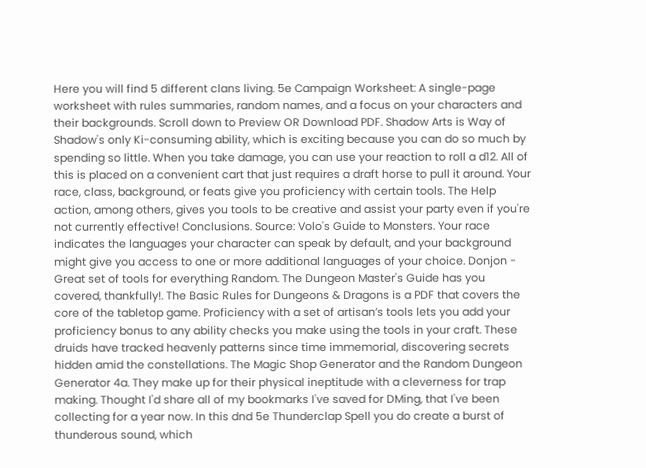Here you will find 5 different clans living. 5e Campaign Worksheet: A single-page worksheet with rules summaries, random names, and a focus on your characters and their backgrounds. Scroll down to Preview OR Download PDF. Shadow Arts is Way of Shadow's only Ki-consuming ability, which is exciting because you can do so much by spending so little. When you take damage, you can use your reaction to roll a d12. All of this is placed on a convenient cart that just requires a draft horse to pull it around. Your race, class, background, or feats give you proficiency with certain tools. The Help action, among others, gives you tools to be creative and assist your party even if you're not currently effective! Conclusions. Source: Volo's Guide to Monsters. Your race indicates the languages your character can speak by default, and your background might give you access to one or more additional languages of your choice. Donjon - Great set of tools for everything Random. The Dungeon Master's Guide has you covered, thankfully!. The Basic Rules for Dungeons & Dragons is a PDF that covers the core of the tabletop game. Proficiency with a set of artisan’s tools lets you add your proficiency bonus to any ability checks you make using the tools in your craft. These druids have tracked heavenly patterns since time immemorial, discovering secrets hidden amid the constellations. The Magic Shop Generator and the Random Dungeon Generator 4a. They make up for their physical ineptitude with a cleverness for trap making. Thought I'd share all of my bookmarks I've saved for DMing, that I've been collecting for a year now. In this dnd 5e Thunderclap Spell you do create a burst of thunderous sound, which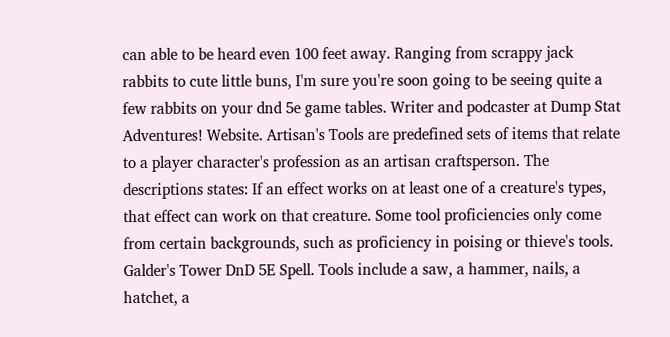can able to be heard even 100 feet away. Ranging from scrappy jack rabbits to cute little buns, I'm sure you're soon going to be seeing quite a few rabbits on your dnd 5e game tables. Writer and podcaster at Dump Stat Adventures! Website. Artisan's Tools are predefined sets of items that relate to a player character's profession as an artisan craftsperson. The descriptions states: If an effect works on at least one of a creature's types, that effect can work on that creature. Some tool proficiencies only come from certain backgrounds, such as proficiency in poising or thieve's tools. Galder's Tower DnD 5E Spell. Tools include a saw, a hammer, nails, a hatchet, a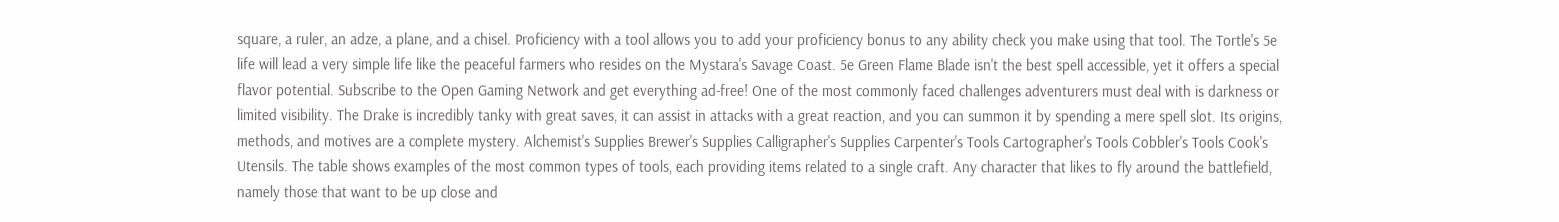square, a ruler, an adze, a plane, and a chisel. Proficiency with a tool allows you to add your proficiency bonus to any ability check you make using that tool. The Tortle's 5e life will lead a very simple life like the peaceful farmers who resides on the Mystara's Savage Coast. 5e Green Flame Blade isn't the best spell accessible, yet it offers a special flavor potential. Subscribe to the Open Gaming Network and get everything ad-free! One of the most commonly faced challenges adventurers must deal with is darkness or limited visibility. The Drake is incredibly tanky with great saves, it can assist in attacks with a great reaction, and you can summon it by spending a mere spell slot. Its origins, methods, and motives are a complete mystery. Alchemist's Supplies Brewer's Supplies Calligrapher's Supplies Carpenter's Tools Cartographer's Tools Cobbler's Tools Cook's Utensils. The table shows examples of the most common types of tools, each providing items related to a single craft. Any character that likes to fly around the battlefield, namely those that want to be up close and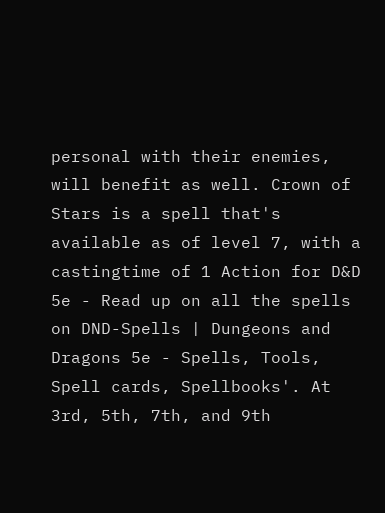personal with their enemies, will benefit as well. Crown of Stars is a spell that's available as of level 7, with a castingtime of 1 Action for D&D 5e - Read up on all the spells on DND-Spells | Dungeons and Dragons 5e - Spells, Tools, Spell cards, Spellbooks'. At 3rd, 5th, 7th, and 9th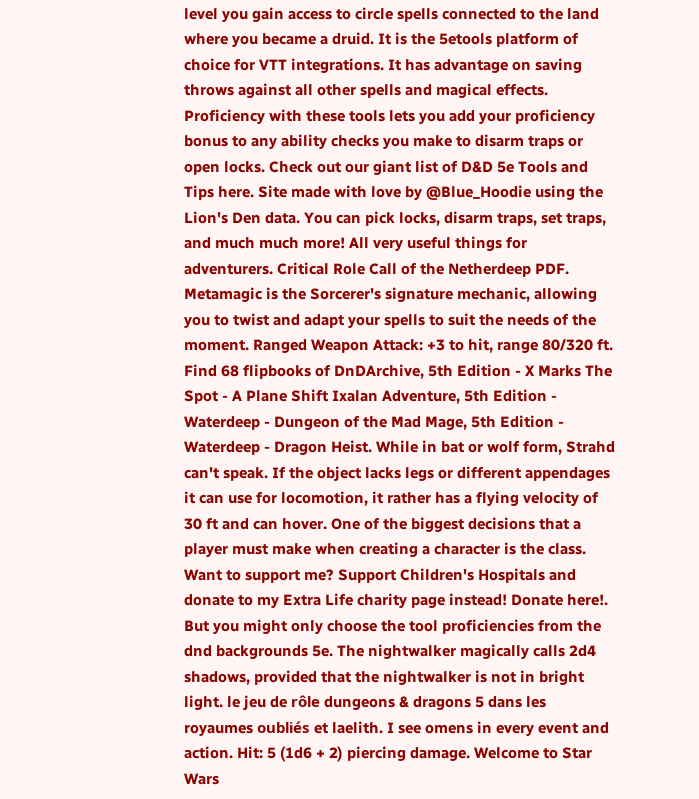level you gain access to circle spells connected to the land where you became a druid. It is the 5etools platform of choice for VTT integrations. It has advantage on saving throws against all other spells and magical effects. Proficiency with these tools lets you add your proficiency bonus to any ability checks you make to disarm traps or open locks. Check out our giant list of D&D 5e Tools and Tips here. Site made with love by @Blue_Hoodie using the Lion's Den data. You can pick locks, disarm traps, set traps, and much much more! All very useful things for adventurers. Critical Role Call of the Netherdeep PDF. Metamagic is the Sorcerer's signature mechanic, allowing you to twist and adapt your spells to suit the needs of the moment. Ranged Weapon Attack: +3 to hit, range 80/320 ft. Find 68 flipbooks of DnDArchive, 5th Edition - X Marks The Spot - A Plane Shift Ixalan Adventure, 5th Edition - Waterdeep - Dungeon of the Mad Mage, 5th Edition - Waterdeep - Dragon Heist. While in bat or wolf form, Strahd can't speak. If the object lacks legs or different appendages it can use for locomotion, it rather has a flying velocity of 30 ft and can hover. One of the biggest decisions that a player must make when creating a character is the class. Want to support me? Support Children's Hospitals and donate to my Extra Life charity page instead! Donate here!. But you might only choose the tool proficiencies from the dnd backgrounds 5e. The nightwalker magically calls 2d4 shadows, provided that the nightwalker is not in bright light. le jeu de rôle dungeons & dragons 5 dans les royaumes oubliés et laelith. I see omens in every event and action. Hit: 5 (1d6 + 2) piercing damage. Welcome to Star Wars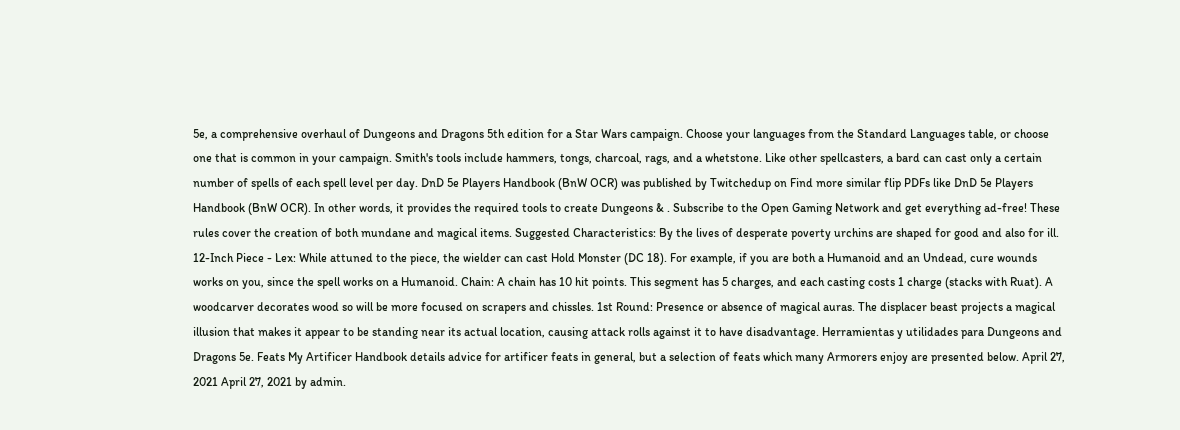5e, a comprehensive overhaul of Dungeons and Dragons 5th edition for a Star Wars campaign. Choose your languages from the Standard Languages table, or choose one that is common in your campaign. Smith's tools include hammers, tongs, charcoal, rags, and a whetstone. Like other spellcasters, a bard can cast only a certain number of spells of each spell level per day. DnD 5e Players Handbook (BnW OCR) was published by Twitchedup on Find more similar flip PDFs like DnD 5e Players Handbook (BnW OCR). In other words, it provides the required tools to create Dungeons & . Subscribe to the Open Gaming Network and get everything ad-free! These rules cover the creation of both mundane and magical items. Suggested Characteristics: By the lives of desperate poverty urchins are shaped for good and also for ill. 12-Inch Piece - Lex: While attuned to the piece, the wielder can cast Hold Monster (DC 18). For example, if you are both a Humanoid and an Undead, cure wounds works on you, since the spell works on a Humanoid. Chain: A chain has 10 hit points. This segment has 5 charges, and each casting costs 1 charge (stacks with Ruat). A woodcarver decorates wood so will be more focused on scrapers and chissles. 1st Round: Presence or absence of magical auras. The displacer beast projects a magical illusion that makes it appear to be standing near its actual location, causing attack rolls against it to have disadvantage. Herramientas y utilidades para Dungeons and Dragons 5e. Feats My Artificer Handbook details advice for artificer feats in general, but a selection of feats which many Armorers enjoy are presented below. April 27, 2021 April 27, 2021 by admin.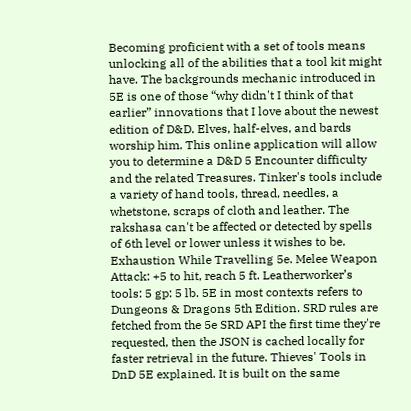Becoming proficient with a set of tools means unlocking all of the abilities that a tool kit might have. The backgrounds mechanic introduced in 5E is one of those “why didn't I think of that earlier” innovations that I love about the newest edition of D&D. Elves, half-elves, and bards worship him. This online application will allow you to determine a D&D 5 Encounter difficulty and the related Treasures. Tinker's tools include a variety of hand tools, thread, needles, a whetstone, scraps of cloth and leather. The rakshasa can't be affected or detected by spells of 6th level or lower unless it wishes to be. Exhaustion While Travelling 5e. Melee Weapon Attack: +5 to hit, reach 5 ft. Leatherworker’s tools: 5 gp: 5 lb. 5E in most contexts refers to Dungeons & Dragons 5th Edition. SRD rules are fetched from the 5e SRD API the first time they're requested, then the JSON is cached locally for faster retrieval in the future. Thieves' Tools in DnD 5E explained. It is built on the same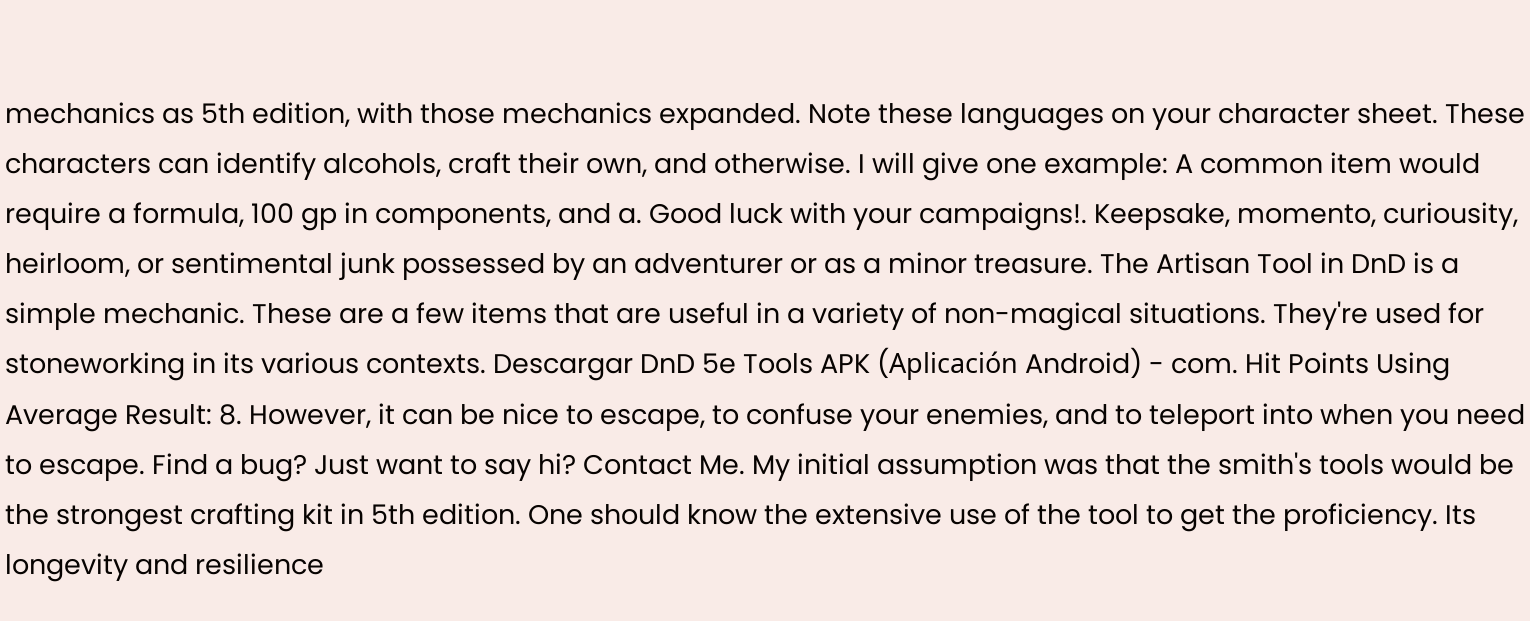mechanics as 5th edition, with those mechanics expanded. Note these languages on your character sheet. These characters can identify alcohols, craft their own, and otherwise. I will give one example: A common item would require a formula, 100 gp in components, and a. Good luck with your campaigns!. Keepsake, momento, curiousity, heirloom, or sentimental junk possessed by an adventurer or as a minor treasure. The Artisan Tool in DnD is a simple mechanic. These are a few items that are useful in a variety of non-magical situations. They're used for stoneworking in its various contexts. Descargar DnD 5e Tools APK (Aplicación Android) - com. Hit Points Using Average Result: 8. However, it can be nice to escape, to confuse your enemies, and to teleport into when you need to escape. Find a bug? Just want to say hi? Contact Me. My initial assumption was that the smith's tools would be the strongest crafting kit in 5th edition. One should know the extensive use of the tool to get the proficiency. Its longevity and resilience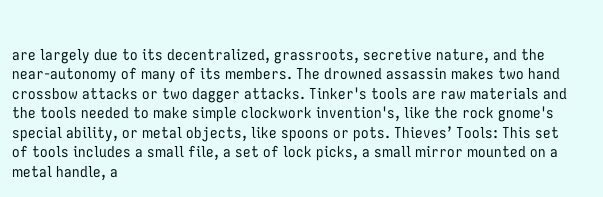are largely due to its decentralized, grassroots, secretive nature, and the near-autonomy of many of its members. The drowned assassin makes two hand crossbow attacks or two dagger attacks. Tinker's tools are raw materials and the tools needed to make simple clockwork invention's, like the rock gnome's special ability, or metal objects, like spoons or pots. Thieves’ Tools: This set of tools includes a small file, a set of lock picks, a small mirror mounted on a metal handle, a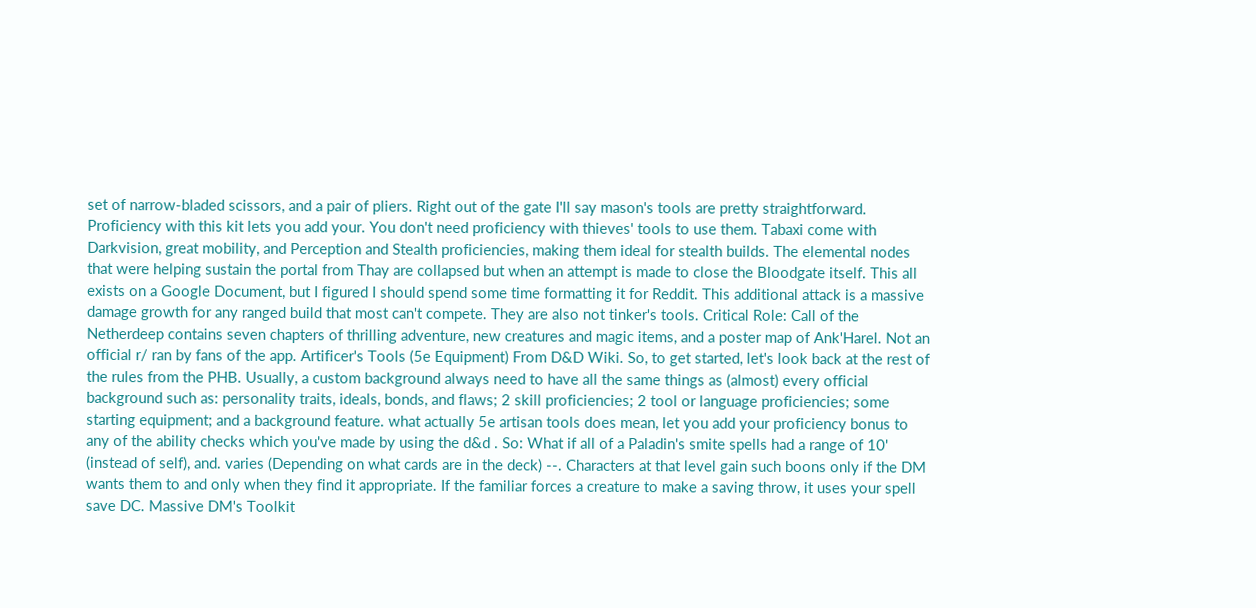set of narrow-bladed scissors, and a pair of pliers. Right out of the gate I'll say mason's tools are pretty straightforward. Proficiency with this kit lets you add your. You don't need proficiency with thieves' tools to use them. Tabaxi come with Darkvision, great mobility, and Perception and Stealth proficiencies, making them ideal for stealth builds. The elemental nodes that were helping sustain the portal from Thay are collapsed but when an attempt is made to close the Bloodgate itself. This all exists on a Google Document, but I figured I should spend some time formatting it for Reddit. This additional attack is a massive damage growth for any ranged build that most can't compete. They are also not tinker's tools. Critical Role: Call of the Netherdeep contains seven chapters of thrilling adventure, new creatures and magic items, and a poster map of Ank'Harel. Not an official r/ ran by fans of the app. Artificer's Tools (5e Equipment) From D&D Wiki. So, to get started, let's look back at the rest of the rules from the PHB. Usually, a custom background always need to have all the same things as (almost) every official background such as: personality traits, ideals, bonds, and flaws; 2 skill proficiencies; 2 tool or language proficiencies; some starting equipment; and a background feature. what actually 5e artisan tools does mean, let you add your proficiency bonus to any of the ability checks which you've made by using the d&d . So: What if all of a Paladin's smite spells had a range of 10' (instead of self), and. varies (Depending on what cards are in the deck) --. Characters at that level gain such boons only if the DM wants them to and only when they find it appropriate. If the familiar forces a creature to make a saving throw, it uses your spell save DC. Massive DM's Toolkit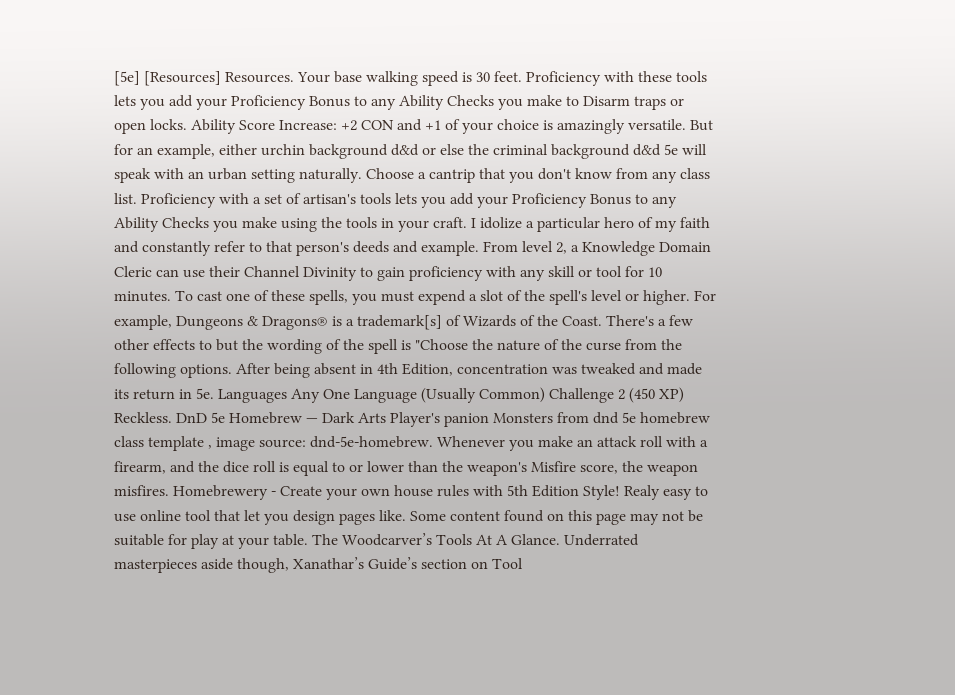[5e] [Resources] Resources. Your base walking speed is 30 feet. Proficiency with these tools lets you add your Proficiency Bonus to any Ability Checks you make to Disarm traps or open locks. Ability Score Increase: +2 CON and +1 of your choice is amazingly versatile. But for an example, either urchin background d&d or else the criminal background d&d 5e will speak with an urban setting naturally. Choose a cantrip that you don't know from any class list. Proficiency with a set of artisan's tools lets you add your Proficiency Bonus to any Ability Checks you make using the tools in your craft. I idolize a particular hero of my faith and constantly refer to that person's deeds and example. From level 2, a Knowledge Domain Cleric can use their Channel Divinity to gain proficiency with any skill or tool for 10 minutes. To cast one of these spells, you must expend a slot of the spell's level or higher. For example, Dungeons & Dragons® is a trademark[s] of Wizards of the Coast. There's a few other effects to but the wording of the spell is "Choose the nature of the curse from the following options. After being absent in 4th Edition, concentration was tweaked and made its return in 5e. Languages Any One Language (Usually Common) Challenge 2 (450 XP) Reckless. DnD 5e Homebrew — Dark Arts Player's panion Monsters from dnd 5e homebrew class template , image source: dnd-5e-homebrew. Whenever you make an attack roll with a firearm, and the dice roll is equal to or lower than the weapon's Misfire score, the weapon misfires. Homebrewery - Create your own house rules with 5th Edition Style! Realy easy to use online tool that let you design pages like. Some content found on this page may not be suitable for play at your table. The Woodcarver’s Tools At A Glance. Underrated masterpieces aside though, Xanathar’s Guide’s section on Tool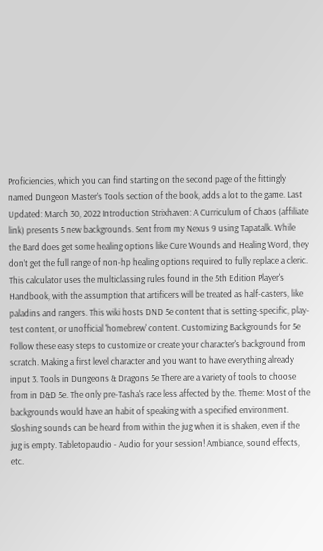Proficiencies, which you can find starting on the second page of the fittingly named Dungeon Master’s Tools section of the book, adds a lot to the game. Last Updated: March 30, 2022 Introduction Strixhaven: A Curriculum of Chaos (affiliate link) presents 5 new backgrounds. Sent from my Nexus 9 using Tapatalk. While the Bard does get some healing options like Cure Wounds and Healing Word, they don’t get the full range of non-hp healing options required to fully replace a cleric. This calculator uses the multiclassing rules found in the 5th Edition Player's Handbook, with the assumption that artificers will be treated as half-casters, like paladins and rangers. This wiki hosts DND 5e content that is setting-specific, play-test content, or unofficial 'homebrew' content. Customizing Backgrounds for 5e Follow these easy steps to customize or create your character's background from scratch. Making a first level character and you want to have everything already input 3. Tools in Dungeons & Dragons 5e There are a variety of tools to choose from in D&D 5e. The only pre-Tasha's race less affected by the. Theme: Most of the backgrounds would have an habit of speaking with a specified environment. Sloshing sounds can be heard from within the jug when it is shaken, even if the jug is empty. Tabletopaudio - Audio for your session! Ambiance, sound effects, etc.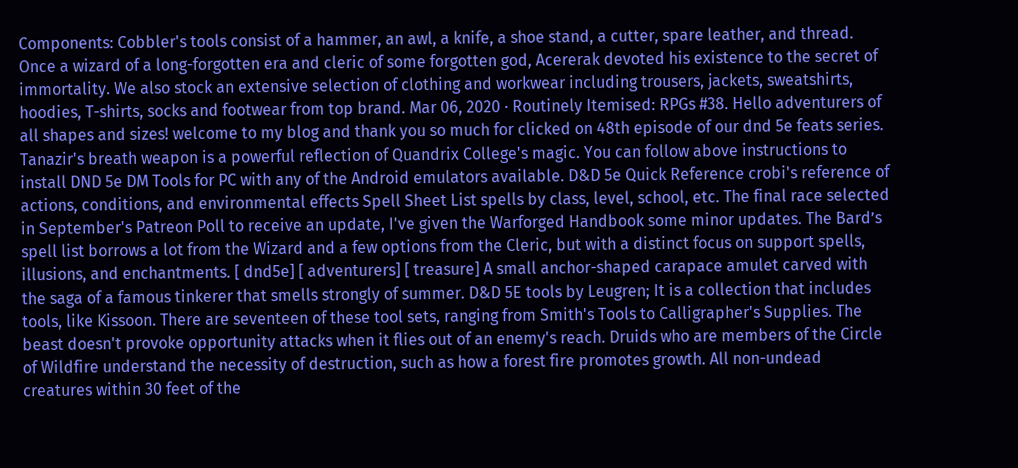Components: Cobbler's tools consist of a hammer, an awl, a knife, a shoe stand, a cutter, spare leather, and thread. Once a wizard of a long-forgotten era and cleric of some forgotten god, Acererak devoted his existence to the secret of immortality. We also stock an extensive selection of clothing and workwear including trousers, jackets, sweatshirts, hoodies, T-shirts, socks and footwear from top brand. Mar 06, 2020 · Routinely Itemised: RPGs #38. Hello adventurers of all shapes and sizes! welcome to my blog and thank you so much for clicked on 48th episode of our dnd 5e feats series. Tanazir's breath weapon is a powerful reflection of Quandrix College's magic. You can follow above instructions to install DND 5e DM Tools for PC with any of the Android emulators available. D&D 5e Quick Reference crobi's reference of actions, conditions, and environmental effects Spell Sheet List spells by class, level, school, etc. The final race selected in September's Patreon Poll to receive an update, I've given the Warforged Handbook some minor updates. The Bard’s spell list borrows a lot from the Wizard and a few options from the Cleric, but with a distinct focus on support spells, illusions, and enchantments. [ dnd5e] [ adventurers] [ treasure] A small anchor-shaped carapace amulet carved with the saga of a famous tinkerer that smells strongly of summer. D&D 5E tools by Leugren; It is a collection that includes tools, like Kissoon. There are seventeen of these tool sets, ranging from Smith's Tools to Calligrapher's Supplies. The beast doesn't provoke opportunity attacks when it flies out of an enemy's reach. Druids who are members of the Circle of Wildfire understand the necessity of destruction, such as how a forest fire promotes growth. All non-undead creatures within 30 feet of the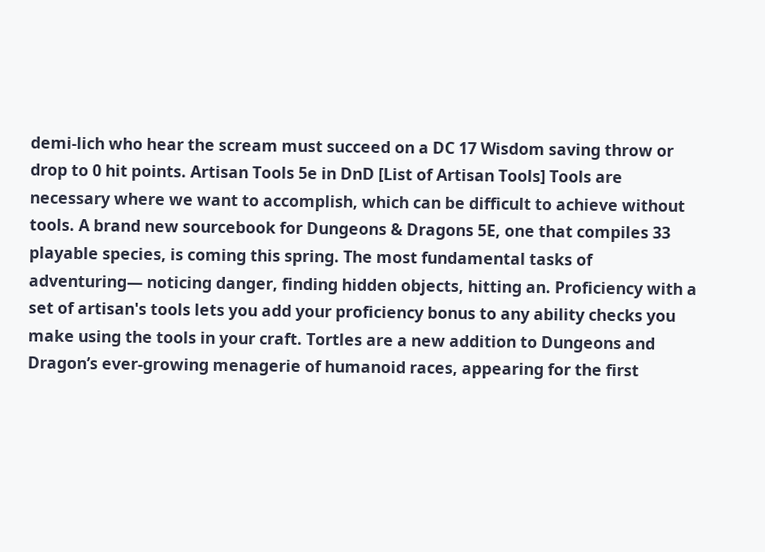demi-lich who hear the scream must succeed on a DC 17 Wisdom saving throw or drop to 0 hit points. Artisan Tools 5e in DnD [List of Artisan Tools] Tools are necessary where we want to accomplish, which can be difficult to achieve without tools. A brand new sourcebook for Dungeons & Dragons 5E, one that compiles 33 playable species, is coming this spring. The most fundamental tasks of adventuring— noticing danger, finding hidden objects, hitting an. Proficiency with a set of artisan's tools lets you add your proficiency bonus to any ability checks you make using the tools in your craft. Tortles are a new addition to Dungeons and Dragon’s ever-growing menagerie of humanoid races, appearing for the first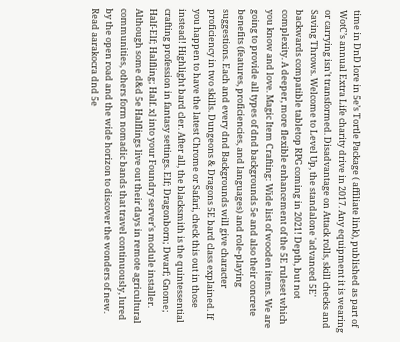time in DnD lore in 5e’s Tortle Package ( affiliate link), published as part of WotC’s annual Extra Life charity drive in 2017. Any equipment it is wearing or carrying isn't transformed. Disadvantage on Attack rolls, skill checks and Saving Throws. Welcome to Level Up, the standalone 'advanced 5E' backwards compatible tabletop RPG coming in 2021! Depth, but not complexity. A deeper, more flexible enhancement of the 5E ruleset which you know and love. Magic Item Crafting: Wide list of wooden items. We are going to provide all types of dnd backgrounds 5e and also their concrete benefits (features, proficiencies, and languages) and role-playing suggestions. Each and every dnd Backgrounds will give character proficiency in two skills. Dungeons & Dragons 5E bard class explained. If you happen to have the latest Chrome or Safari, check this out in those instead! Highlight bard cler. After all, the blacksmith is the quintessential crafting profession in fantasy settings. Elf; Dragonborn; Dwarf; Gnome; Half-Elf; Halfling; Half. x] into your Foundry server's module installer. Although some d&d 5e Halflings live out their days in remote agricultural communities, others form nomadic bands that travel continuously, lured by the open road and the wide horizon to discover the wonders of new. Read aarakocra dnd 5e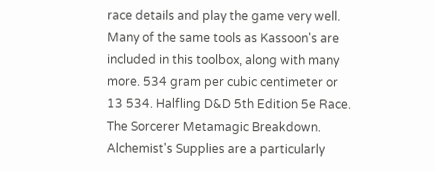race details and play the game very well. Many of the same tools as Kassoon's are included in this toolbox, along with many more. 534 gram per cubic centimeter or 13 534. Halfling D&D 5th Edition 5e Race. The Sorcerer Metamagic Breakdown. Alchemist's Supplies are a particularly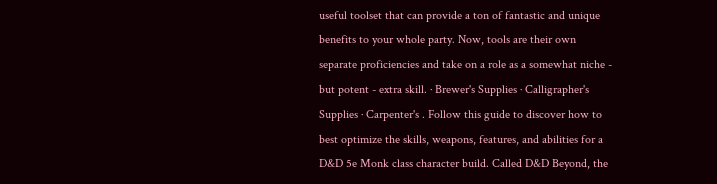useful toolset that can provide a ton of fantastic and unique benefits to your whole party. Now, tools are their own separate proficiencies and take on a role as a somewhat niche - but potent - extra skill. · Brewer's Supplies · Calligrapher's Supplies · Carpenter's . Follow this guide to discover how to best optimize the skills, weapons, features, and abilities for a D&D 5e Monk class character build. Called D&D Beyond, the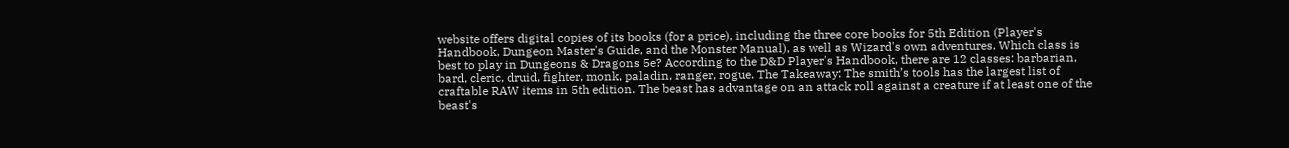website offers digital copies of its books (for a price), including the three core books for 5th Edition (Player's Handbook, Dungeon Master's Guide, and the Monster Manual), as well as Wizard's own adventures. Which class is best to play in Dungeons & Dragons 5e? According to the D&D Player's Handbook, there are 12 classes: barbarian, bard, cleric, druid, fighter, monk, paladin, ranger, rogue. The Takeaway: The smith’s tools has the largest list of craftable RAW items in 5th edition. The beast has advantage on an attack roll against a creature if at least one of the beast's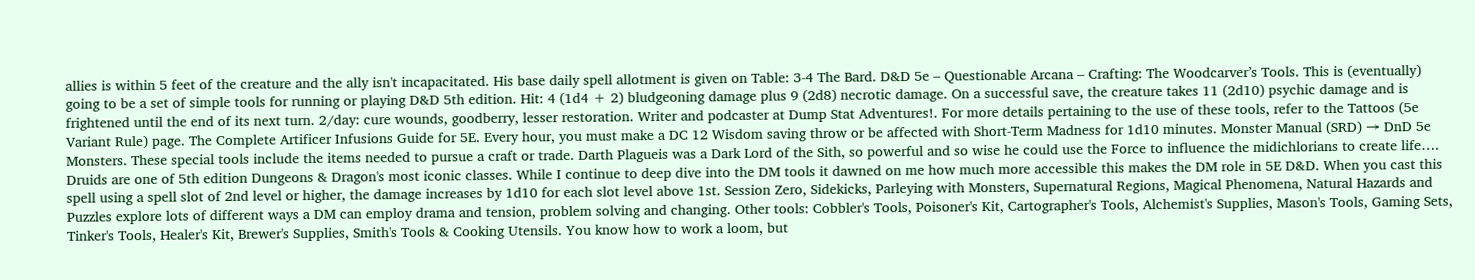allies is within 5 feet of the creature and the ally isn't incapacitated. His base daily spell allotment is given on Table: 3-4 The Bard. D&D 5e – Questionable Arcana – Crafting: The Woodcarver’s Tools. This is (eventually) going to be a set of simple tools for running or playing D&D 5th edition. Hit: 4 (1d4 + 2) bludgeoning damage plus 9 (2d8) necrotic damage. On a successful save, the creature takes 11 (2d10) psychic damage and is frightened until the end of its next turn. 2/day: cure wounds, goodberry, lesser restoration. Writer and podcaster at Dump Stat Adventures!. For more details pertaining to the use of these tools, refer to the Tattoos (5e Variant Rule) page. The Complete Artificer Infusions Guide for 5E. Every hour, you must make a DC 12 Wisdom saving throw or be affected with Short-Term Madness for 1d10 minutes. Monster Manual (SRD) → DnD 5e Monsters. These special tools include the items needed to pursue a craft or trade. Darth Plagueis was a Dark Lord of the Sith, so powerful and so wise he could use the Force to influence the midichlorians to create life…. Druids are one of 5th edition Dungeons & Dragon's most iconic classes. While I continue to deep dive into the DM tools it dawned on me how much more accessible this makes the DM role in 5E D&D. When you cast this spell using a spell slot of 2nd level or higher, the damage increases by 1d10 for each slot level above 1st. Session Zero, Sidekicks, Parleying with Monsters, Supernatural Regions, Magical Phenomena, Natural Hazards and Puzzles explore lots of different ways a DM can employ drama and tension, problem solving and changing. Other tools: Cobbler's Tools, Poisoner's Kit, Cartographer's Tools, Alchemist's Supplies, Mason's Tools, Gaming Sets, Tinker's Tools, Healer's Kit, Brewer's Supplies, Smith's Tools & Cooking Utensils. You know how to work a loom, but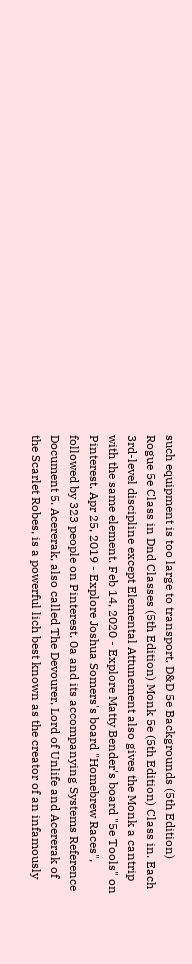such equipment is too large to transport. D&D 5e Backgrounds (5th Edition) Rogue 5e Class in Dnd Classes (5th Edition) Monk 5e (5th Edition) Class in. Each 3rd-level discipline except Elemental Attunement also gives the Monk a cantrip with the same element. Feb 14, 2020 - Explore Matty Bender's board "5e Tools" on Pinterest. Apr 25, 2019 - Explore Joshua Somers's board "Homebrew Races", followed by 323 people on Pinterest. 0a and its accompanying Systems Reference Document 5. Acererak, also called The Devourer, Lord of Unlife and Acererak of the Scarlet Robes, is a powerful lich best known as the creator of an infamously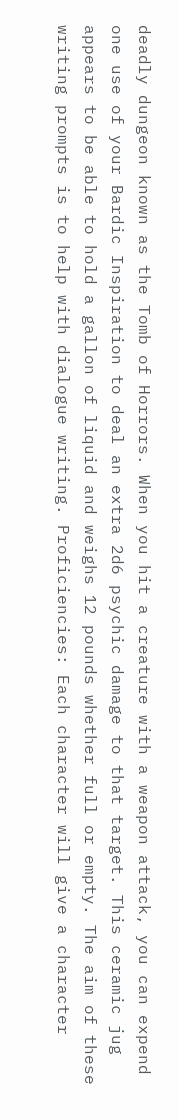deadly dungeon known as the Tomb of Horrors. When you hit a creature with a weapon attack, you can expend one use of your Bardic Inspiration to deal an extra 2d6 psychic damage to that target. This ceramic jug appears to be able to hold a gallon of liquid and weighs 12 pounds whether full or empty. The aim of these writing prompts is to help with dialogue writing. Proficiencies: Each character will give a character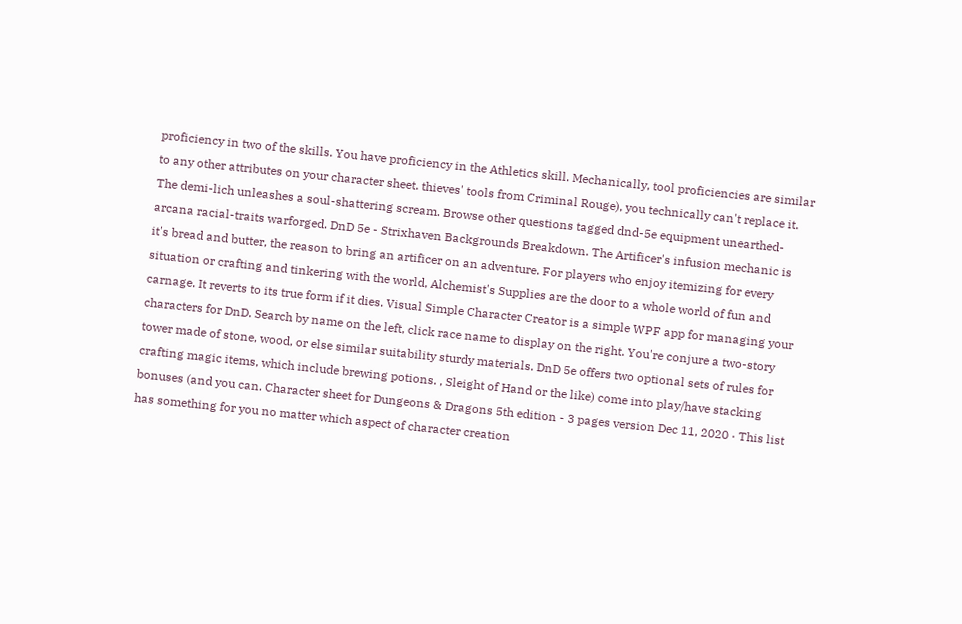proficiency in two of the skills. You have proficiency in the Athletics skill. Mechanically, tool proficiencies are similar to any other attributes on your character sheet. thieves' tools from Criminal Rouge), you technically can't replace it. The demi-lich unleashes a soul-shattering scream. Browse other questions tagged dnd-5e equipment unearthed-arcana racial-traits warforged. DnD 5e - Strixhaven Backgrounds Breakdown. The Artificer's infusion mechanic is it's bread and butter, the reason to bring an artificer on an adventure. For players who enjoy itemizing for every situation or crafting and tinkering with the world, Alchemist's Supplies are the door to a whole world of fun and carnage. It reverts to its true form if it dies. Visual Simple Character Creator is a simple WPF app for managing your characters for DnD. Search by name on the left, click race name to display on the right. You're conjure a two-story tower made of stone, wood, or else similar suitability sturdy materials. DnD 5e offers two optional sets of rules for crafting magic items, which include brewing potions. , Sleight of Hand or the like) come into play/have stacking bonuses (and you can. Character sheet for Dungeons & Dragons 5th edition - 3 pages version Dec 11, 2020 · This list has something for you no matter which aspect of character creation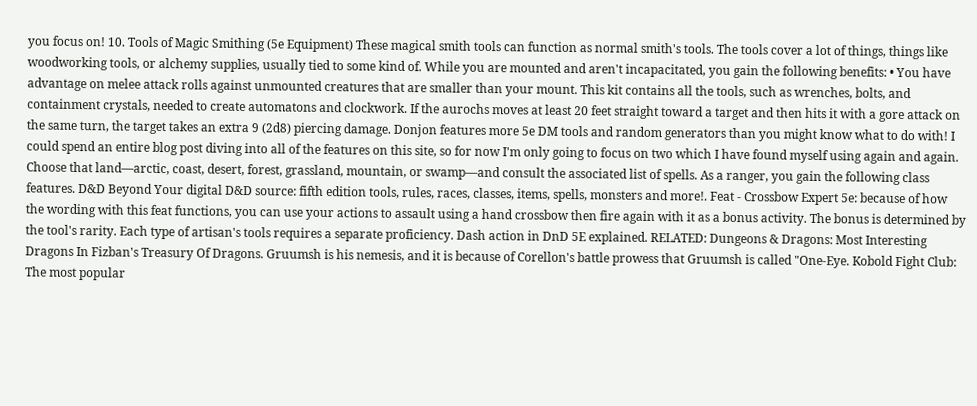you focus on! 10. Tools of Magic Smithing (5e Equipment) These magical smith tools can function as normal smith's tools. The tools cover a lot of things, things like woodworking tools, or alchemy supplies, usually tied to some kind of. While you are mounted and aren't incapacitated, you gain the following benefits: • You have advantage on melee attack rolls against unmounted creatures that are smaller than your mount. This kit contains all the tools, such as wrenches, bolts, and containment crystals, needed to create automatons and clockwork. If the aurochs moves at least 20 feet straight toward a target and then hits it with a gore attack on the same turn, the target takes an extra 9 (2d8) piercing damage. Donjon features more 5e DM tools and random generators than you might know what to do with! I could spend an entire blog post diving into all of the features on this site, so for now I'm only going to focus on two which I have found myself using again and again. Choose that land—arctic, coast, desert, forest, grassland, mountain, or swamp—and consult the associated list of spells. As a ranger, you gain the following class features. D&D Beyond Your digital D&D source: fifth edition tools, rules, races, classes, items, spells, monsters and more!. Feat - Crossbow Expert 5e: because of how the wording with this feat functions, you can use your actions to assault using a hand crossbow then fire again with it as a bonus activity. The bonus is determined by the tool's rarity. Each type of artisan's tools requires a separate proficiency. Dash action in DnD 5E explained. RELATED: Dungeons & Dragons: Most Interesting Dragons In Fizban's Treasury Of Dragons. Gruumsh is his nemesis, and it is because of Corellon's battle prowess that Gruumsh is called "One-Eye. Kobold Fight Club: The most popular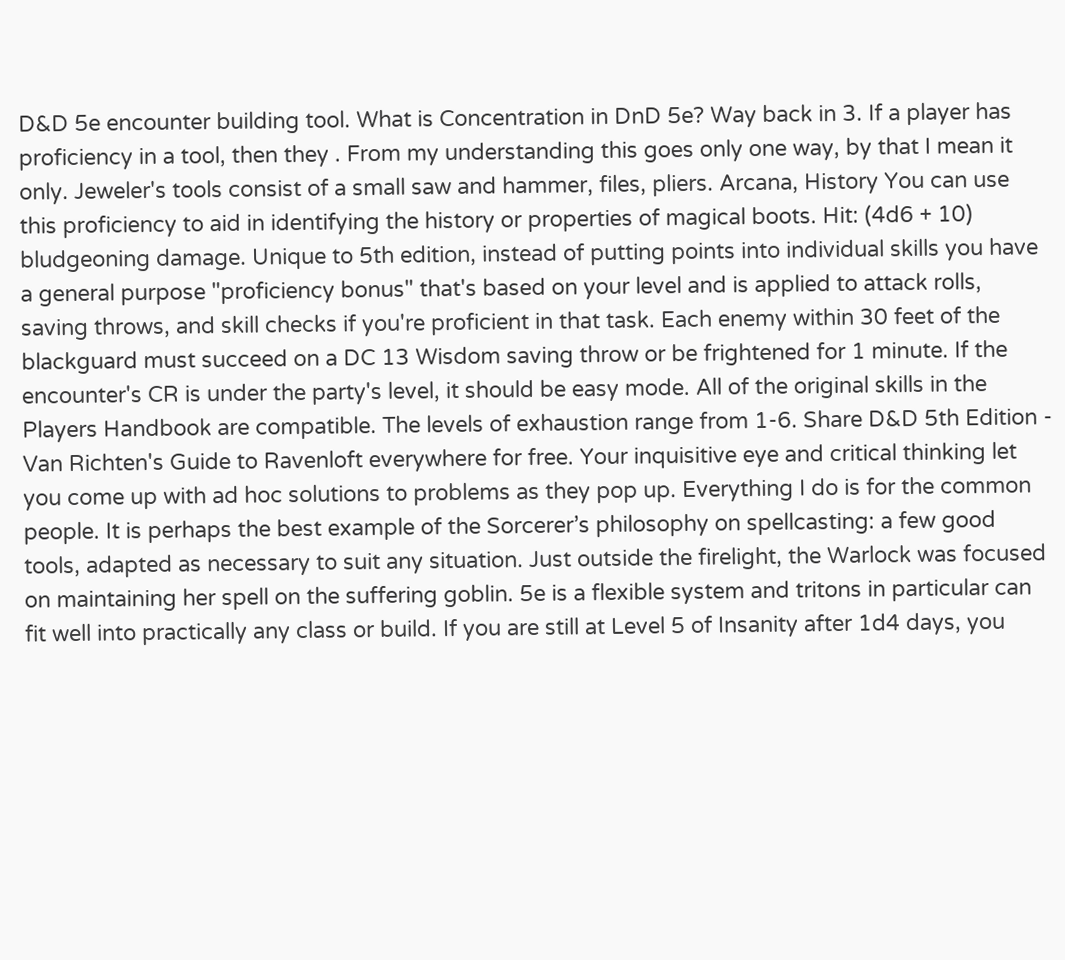D&D 5e encounter building tool. What is Concentration in DnD 5e? Way back in 3. If a player has proficiency in a tool, then they . From my understanding this goes only one way, by that I mean it only. Jeweler's tools consist of a small saw and hammer, files, pliers. Arcana, History You can use this proficiency to aid in identifying the history or properties of magical boots. Hit: (4d6 + 10) bludgeoning damage. Unique to 5th edition, instead of putting points into individual skills you have a general purpose "proficiency bonus" that's based on your level and is applied to attack rolls, saving throws, and skill checks if you're proficient in that task. Each enemy within 30 feet of the blackguard must succeed on a DC 13 Wisdom saving throw or be frightened for 1 minute. If the encounter's CR is under the party's level, it should be easy mode. All of the original skills in the Players Handbook are compatible. The levels of exhaustion range from 1-6. Share D&D 5th Edition - Van Richten's Guide to Ravenloft everywhere for free. Your inquisitive eye and critical thinking let you come up with ad hoc solutions to problems as they pop up. Everything I do is for the common people. It is perhaps the best example of the Sorcerer’s philosophy on spellcasting: a few good tools, adapted as necessary to suit any situation. Just outside the firelight, the Warlock was focused on maintaining her spell on the suffering goblin. 5e is a flexible system and tritons in particular can fit well into practically any class or build. If you are still at Level 5 of Insanity after 1d4 days, you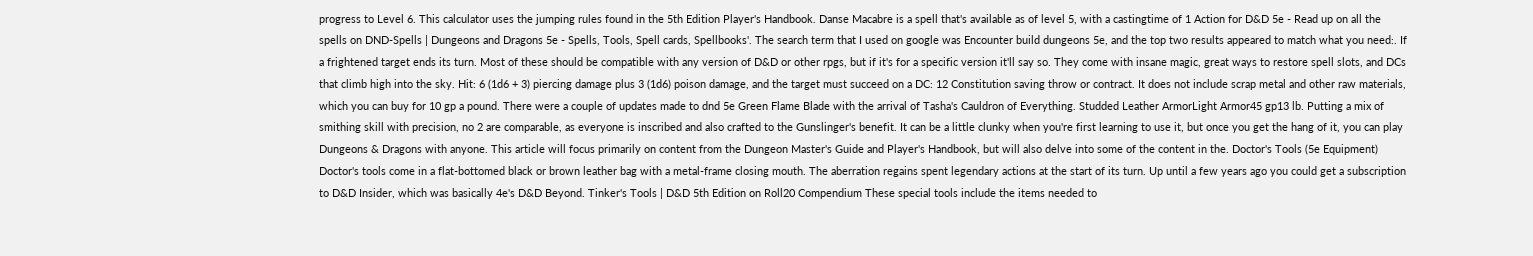progress to Level 6. This calculator uses the jumping rules found in the 5th Edition Player's Handbook. Danse Macabre is a spell that's available as of level 5, with a castingtime of 1 Action for D&D 5e - Read up on all the spells on DND-Spells | Dungeons and Dragons 5e - Spells, Tools, Spell cards, Spellbooks'. The search term that I used on google was Encounter build dungeons 5e, and the top two results appeared to match what you need:. If a frightened target ends its turn. Most of these should be compatible with any version of D&D or other rpgs, but if it's for a specific version it'll say so. They come with insane magic, great ways to restore spell slots, and DCs that climb high into the sky. Hit: 6 (1d6 + 3) piercing damage plus 3 (1d6) poison damage, and the target must succeed on a DC: 12 Constitution saving throw or contract. It does not include scrap metal and other raw materials, which you can buy for 10 gp a pound. There were a couple of updates made to dnd 5e Green Flame Blade with the arrival of Tasha's Cauldron of Everything. Studded Leather ArmorLight Armor45 gp13 lb. Putting a mix of smithing skill with precision, no 2 are comparable, as everyone is inscribed and also crafted to the Gunslinger's benefit. It can be a little clunky when you're first learning to use it, but once you get the hang of it, you can play Dungeons & Dragons with anyone. This article will focus primarily on content from the Dungeon Master's Guide and Player's Handbook, but will also delve into some of the content in the. Doctor's Tools (5e Equipment) Doctor's tools come in a flat-bottomed black or brown leather bag with a metal-frame closing mouth. The aberration regains spent legendary actions at the start of its turn. Up until a few years ago you could get a subscription to D&D Insider, which was basically 4e's D&D Beyond. Tinker's Tools | D&D 5th Edition on Roll20 Compendium These special tools include the items needed to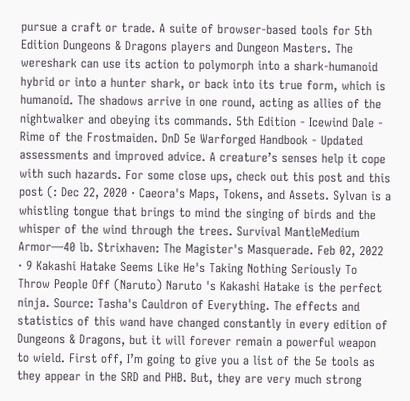pursue a craft or trade. A suite of browser-based tools for 5th Edition Dungeons & Dragons players and Dungeon Masters. The wereshark can use its action to polymorph into a shark-humanoid hybrid or into a hunter shark, or back into its true form, which is humanoid. The shadows arrive in one round, acting as allies of the nightwalker and obeying its commands. 5th Edition - Icewind Dale - Rime of the Frostmaiden. DnD 5e Warforged Handbook - Updated assessments and improved advice. A creature’s senses help it cope with such hazards. For some close ups, check out this post and this post (: Dec 22, 2020 · Caeora's Maps, Tokens, and Assets. Sylvan is a whistling tongue that brings to mind the singing of birds and the whisper of the wind through the trees. Survival MantleMedium Armor—40 lb. Strixhaven: The Magister's Masquerade. Feb 02, 2022 · 9 Kakashi Hatake Seems Like He's Taking Nothing Seriously To Throw People Off (Naruto) Naruto 's Kakashi Hatake is the perfect ninja. Source: Tasha's Cauldron of Everything. The effects and statistics of this wand have changed constantly in every edition of Dungeons & Dragons, but it will forever remain a powerful weapon to wield. First off, I’m going to give you a list of the 5e tools as they appear in the SRD and PHB. But, they are very much strong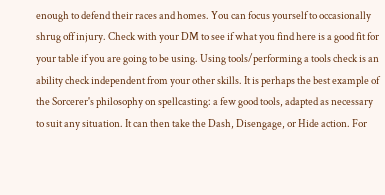enough to defend their races and homes. You can focus yourself to occasionally shrug off injury. Check with your DM to see if what you find here is a good fit for your table if you are going to be using. Using tools/performing a tools check is an ability check independent from your other skills. It is perhaps the best example of the Sorcerer's philosophy on spellcasting: a few good tools, adapted as necessary to suit any situation. It can then take the Dash, Disengage, or Hide action. For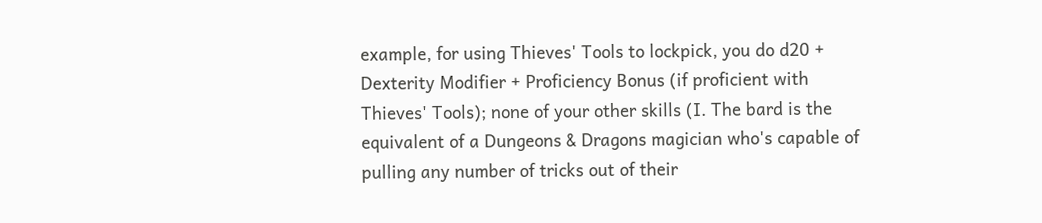example, for using Thieves' Tools to lockpick, you do d20 + Dexterity Modifier + Proficiency Bonus (if proficient with Thieves' Tools); none of your other skills (I. The bard is the equivalent of a Dungeons & Dragons magician who's capable of pulling any number of tricks out of their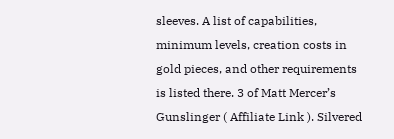sleeves. A list of capabilities, minimum levels, creation costs in gold pieces, and other requirements is listed there. 3 of Matt Mercer’s Gunslinger ( Affiliate Link ). Silvered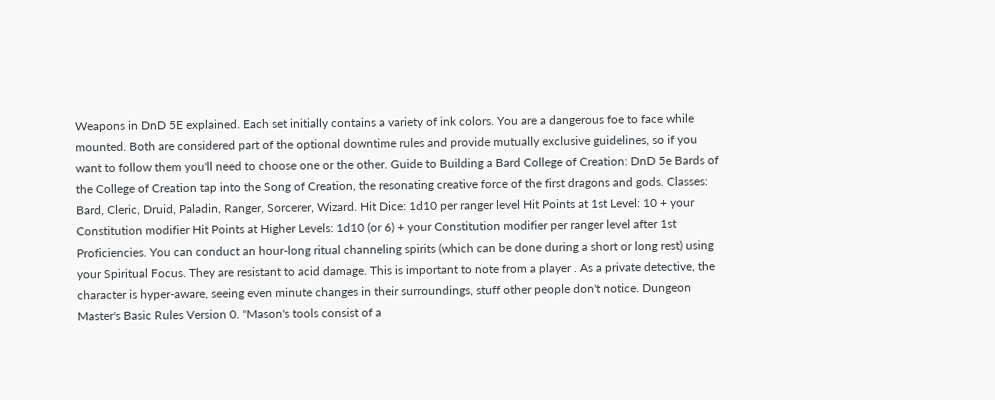Weapons in DnD 5E explained. Each set initially contains a variety of ink colors. You are a dangerous foe to face while mounted. Both are considered part of the optional downtime rules and provide mutually exclusive guidelines, so if you want to follow them you'll need to choose one or the other. Guide to Building a Bard College of Creation: DnD 5e Bards of the College of Creation tap into the Song of Creation, the resonating creative force of the first dragons and gods. Classes: Bard, Cleric, Druid, Paladin, Ranger, Sorcerer, Wizard. Hit Dice: 1d10 per ranger level Hit Points at 1st Level: 10 + your Constitution modifier Hit Points at Higher Levels: 1d10 (or 6) + your Constitution modifier per ranger level after 1st Proficiencies. You can conduct an hour-long ritual channeling spirits (which can be done during a short or long rest) using your Spiritual Focus. They are resistant to acid damage. This is important to note from a player . As a private detective, the character is hyper-aware, seeing even minute changes in their surroundings, stuff other people don't notice. Dungeon Master's Basic Rules Version 0. "Mason's tools consist of a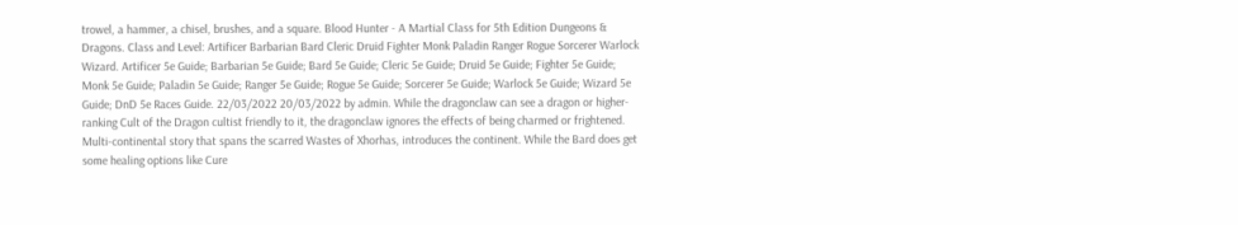trowel, a hammer, a chisel, brushes, and a square. Blood Hunter - A Martial Class for 5th Edition Dungeons & Dragons. Class and Level: Artificer Barbarian Bard Cleric Druid Fighter Monk Paladin Ranger Rogue Sorcerer Warlock Wizard. Artificer 5e Guide; Barbarian 5e Guide; Bard 5e Guide; Cleric 5e Guide; Druid 5e Guide; Fighter 5e Guide; Monk 5e Guide; Paladin 5e Guide; Ranger 5e Guide; Rogue 5e Guide; Sorcerer 5e Guide; Warlock 5e Guide; Wizard 5e Guide; DnD 5e Races Guide. 22/03/2022 20/03/2022 by admin. While the dragonclaw can see a dragon or higher-ranking Cult of the Dragon cultist friendly to it, the dragonclaw ignores the effects of being charmed or frightened. Multi-continental story that spans the scarred Wastes of Xhorhas, introduces the continent. While the Bard does get some healing options like Cure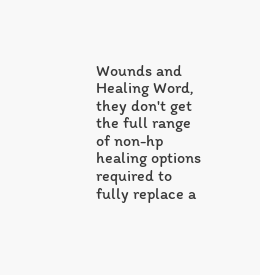Wounds and Healing Word, they don't get the full range of non-hp healing options required to fully replace a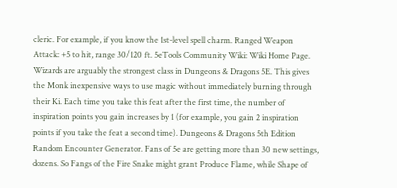cleric. For example, if you know the 1st-level spell charm. Ranged Weapon Attack: +5 to hit, range 30/120 ft. 5eTools Community Wiki: Wiki Home Page. Wizards are arguably the strongest class in Dungeons & Dragons 5E. This gives the Monk inexpensive ways to use magic without immediately burning through their Ki. Each time you take this feat after the first time, the number of inspiration points you gain increases by 1 (for example, you gain 2 inspiration points if you take the feat a second time). Dungeons & Dragons 5th Edition Random Encounter Generator. Fans of 5e are getting more than 30 new settings, dozens. So Fangs of the Fire Snake might grant Produce Flame, while Shape of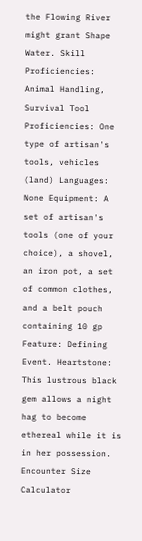the Flowing River might grant Shape Water. Skill Proficiencies: Animal Handling, Survival Tool Proficiencies: One type of artisan's tools, vehicles (land) Languages: None Equipment: A set of artisan's tools (one of your choice), a shovel, an iron pot, a set of common clothes, and a belt pouch containing 10 gp Feature: Defining Event. Heartstone: This lustrous black gem allows a night hag to become ethereal while it is in her possession. Encounter Size Calculator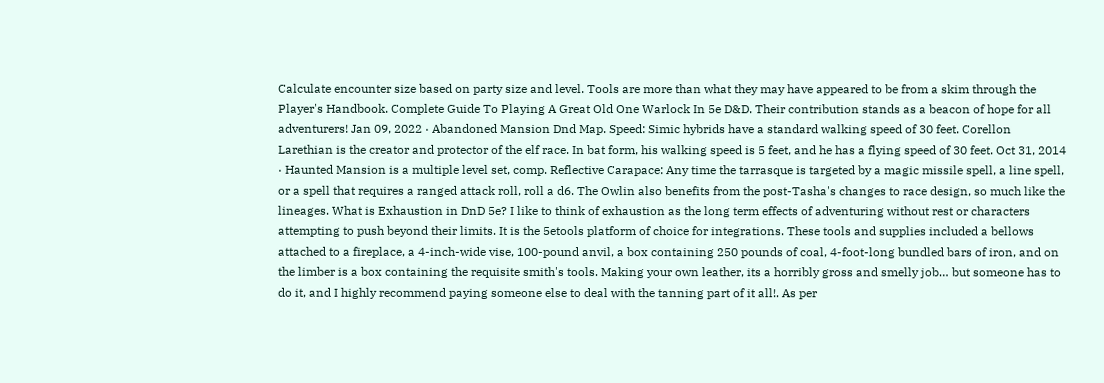Calculate encounter size based on party size and level. Tools are more than what they may have appeared to be from a skim through the Player's Handbook. Complete Guide To Playing A Great Old One Warlock In 5e D&D. Their contribution stands as a beacon of hope for all adventurers! Jan 09, 2022 · Abandoned Mansion Dnd Map. Speed: Simic hybrids have a standard walking speed of 30 feet. Corellon Larethian is the creator and protector of the elf race. In bat form, his walking speed is 5 feet, and he has a flying speed of 30 feet. Oct 31, 2014 · Haunted Mansion is a multiple level set, comp. Reflective Carapace: Any time the tarrasque is targeted by a magic missile spell, a line spell, or a spell that requires a ranged attack roll, roll a d6. The Owlin also benefits from the post-Tasha's changes to race design, so much like the lineages. What is Exhaustion in DnD 5e? I like to think of exhaustion as the long term effects of adventuring without rest or characters attempting to push beyond their limits. It is the 5etools platform of choice for integrations. These tools and supplies included a bellows attached to a fireplace, a 4-inch-wide vise, 100-pound anvil, a box containing 250 pounds of coal, 4-foot-long bundled bars of iron, and on the limber is a box containing the requisite smith's tools. Making your own leather, its a horribly gross and smelly job… but someone has to do it, and I highly recommend paying someone else to deal with the tanning part of it all!. As per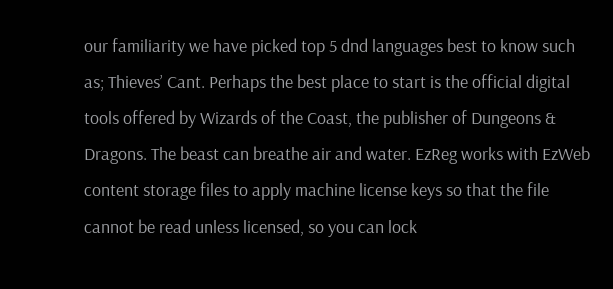our familiarity we have picked top 5 dnd languages best to know such as; Thieves’ Cant. Perhaps the best place to start is the official digital tools offered by Wizards of the Coast, the publisher of Dungeons & Dragons. The beast can breathe air and water. EzReg works with EzWeb content storage files to apply machine license keys so that the file cannot be read unless licensed, so you can lock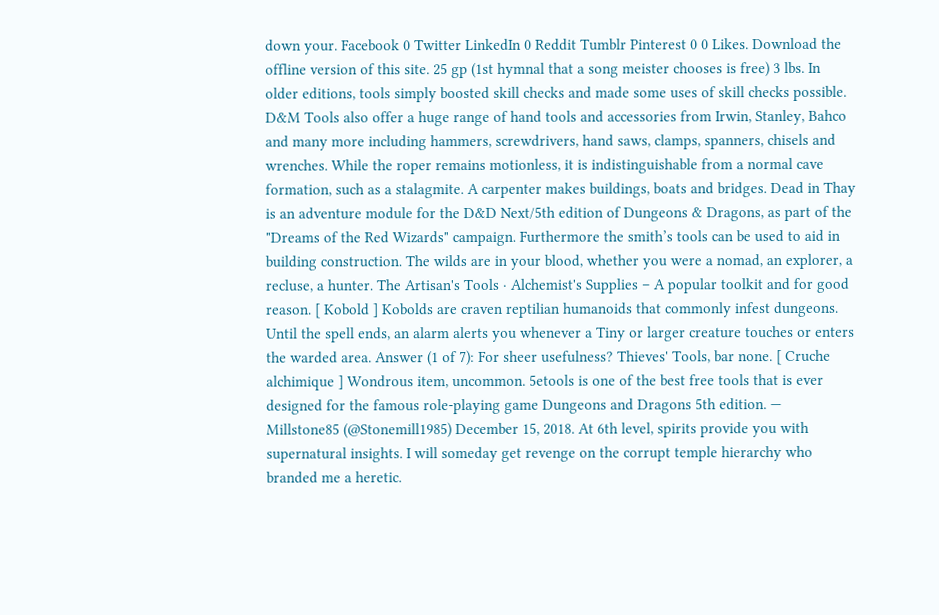down your. Facebook 0 Twitter LinkedIn 0 Reddit Tumblr Pinterest 0 0 Likes. Download the offline version of this site. 25 gp (1st hymnal that a song meister chooses is free) 3 lbs. In older editions, tools simply boosted skill checks and made some uses of skill checks possible. D&M Tools also offer a huge range of hand tools and accessories from Irwin, Stanley, Bahco and many more including hammers, screwdrivers, hand saws, clamps, spanners, chisels and wrenches. While the roper remains motionless, it is indistinguishable from a normal cave formation, such as a stalagmite. A carpenter makes buildings, boats and bridges. Dead in Thay is an adventure module for the D&D Next/5th edition of Dungeons & Dragons, as part of the "Dreams of the Red Wizards" campaign. Furthermore the smith’s tools can be used to aid in building construction. The wilds are in your blood, whether you were a nomad, an explorer, a recluse, a hunter. The Artisan's Tools · Alchemist's Supplies – A popular toolkit and for good reason. [ Kobold ] Kobolds are craven reptilian humanoids that commonly infest dungeons. Until the spell ends, an alarm alerts you whenever a Tiny or larger creature touches or enters the warded area. Answer (1 of 7): For sheer usefulness? Thieves' Tools, bar none. [ Cruche alchimique ] Wondrous item, uncommon. 5etools is one of the best free tools that is ever designed for the famous role-playing game Dungeons and Dragons 5th edition. — Millstone85 (@Stonemill1985) December 15, 2018. At 6th level, spirits provide you with supernatural insights. I will someday get revenge on the corrupt temple hierarchy who branded me a heretic.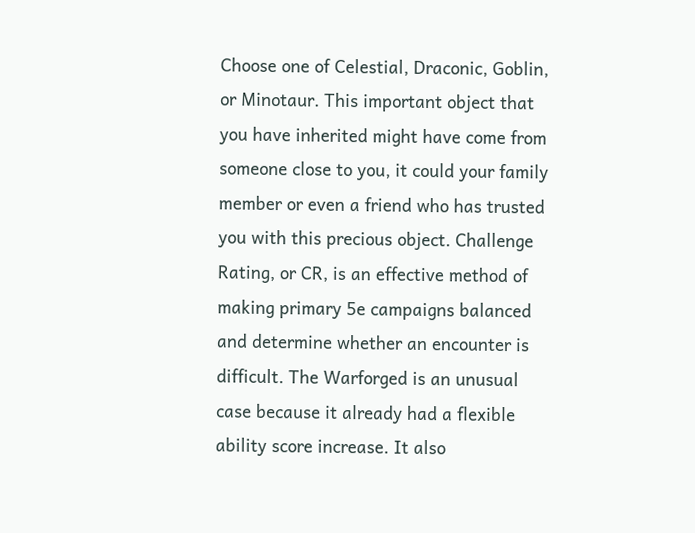Choose one of Celestial, Draconic, Goblin, or Minotaur. This important object that you have inherited might have come from someone close to you, it could your family member or even a friend who has trusted you with this precious object. Challenge Rating, or CR, is an effective method of making primary 5e campaigns balanced and determine whether an encounter is difficult. The Warforged is an unusual case because it already had a flexible ability score increase. It also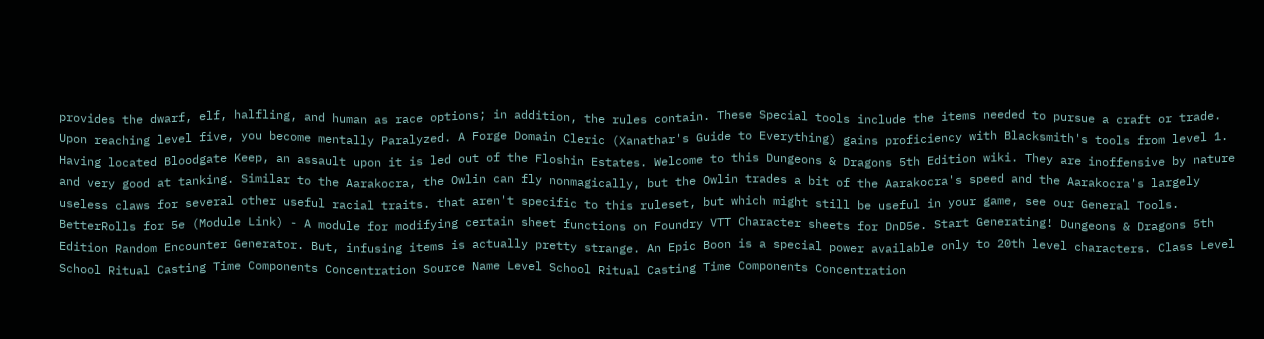provides the dwarf, elf, halfling, and human as race options; in addition, the rules contain. These Special tools include the items needed to pursue a craft or trade. Upon reaching level five, you become mentally Paralyzed. A Forge Domain Cleric (Xanathar's Guide to Everything) gains proficiency with Blacksmith's tools from level 1. Having located Bloodgate Keep, an assault upon it is led out of the Floshin Estates. Welcome to this Dungeons & Dragons 5th Edition wiki. They are inoffensive by nature and very good at tanking. Similar to the Aarakocra, the Owlin can fly nonmagically, but the Owlin trades a bit of the Aarakocra's speed and the Aarakocra's largely useless claws for several other useful racial traits. that aren't specific to this ruleset, but which might still be useful in your game, see our General Tools. BetterRolls for 5e (Module Link) - A module for modifying certain sheet functions on Foundry VTT Character sheets for DnD5e. Start Generating! Dungeons & Dragons 5th Edition Random Encounter Generator. But, infusing items is actually pretty strange. An Epic Boon is a special power available only to 20th level characters. Class Level School Ritual Casting Time Components Concentration Source Name Level School Ritual Casting Time Components Concentration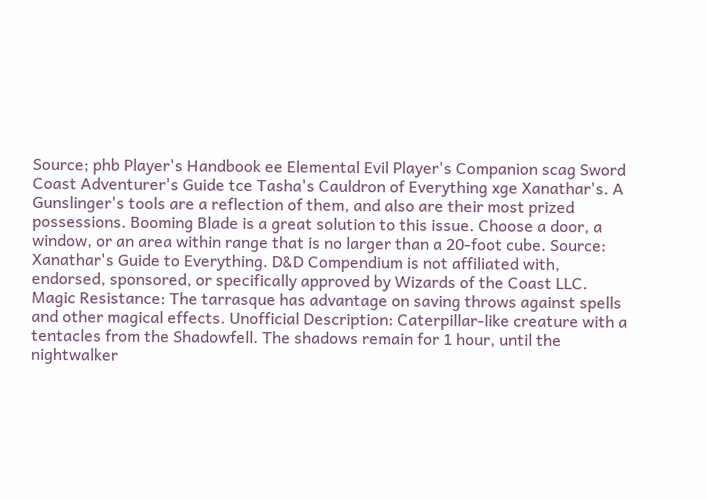Source; phb Player's Handbook ee Elemental Evil Player's Companion scag Sword Coast Adventurer's Guide tce Tasha's Cauldron of Everything xge Xanathar's. A Gunslinger's tools are a reflection of them, and also are their most prized possessions. Booming Blade is a great solution to this issue. Choose a door, a window, or an area within range that is no larger than a 20-foot cube. Source: Xanathar's Guide to Everything. D&D Compendium is not affiliated with, endorsed, sponsored, or specifically approved by Wizards of the Coast LLC. Magic Resistance: The tarrasque has advantage on saving throws against spells and other magical effects. Unofficial Description: Caterpillar-like creature with a tentacles from the Shadowfell. The shadows remain for 1 hour, until the nightwalker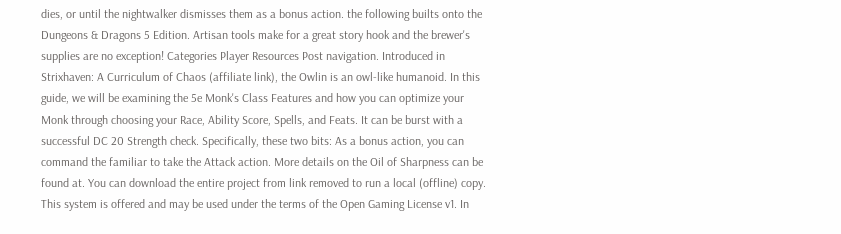dies, or until the nightwalker dismisses them as a bonus action. the following builts onto the Dungeons & Dragons 5 Edition. Artisan tools make for a great story hook and the brewer's supplies are no exception! Categories Player Resources Post navigation. Introduced in Strixhaven: A Curriculum of Chaos (affiliate link), the Owlin is an owl-like humanoid. In this guide, we will be examining the 5e Monk's Class Features and how you can optimize your Monk through choosing your Race, Ability Score, Spells, and Feats. It can be burst with a successful DC 20 Strength check. Specifically, these two bits: As a bonus action, you can command the familiar to take the Attack action. More details on the Oil of Sharpness can be found at. You can download the entire project from link removed to run a local (offline) copy. This system is offered and may be used under the terms of the Open Gaming License v1. In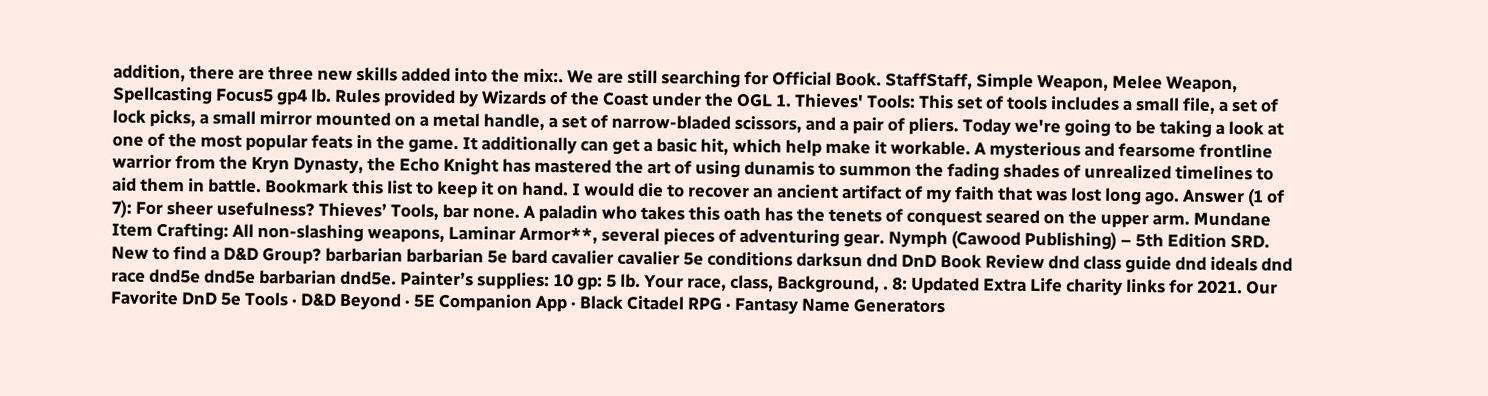addition, there are three new skills added into the mix:. We are still searching for Official Book. StaffStaff, Simple Weapon, Melee Weapon, Spellcasting Focus5 gp4 lb. Rules provided by Wizards of the Coast under the OGL 1. Thieves' Tools: This set of tools includes a small file, a set of lock picks, a small mirror mounted on a metal handle, a set of narrow-bladed scissors, and a pair of pliers. Today we're going to be taking a look at one of the most popular feats in the game. It additionally can get a basic hit, which help make it workable. A mysterious and fearsome frontline warrior from the Kryn Dynasty, the Echo Knight has mastered the art of using dunamis to summon the fading shades of unrealized timelines to aid them in battle. Bookmark this list to keep it on hand. I would die to recover an ancient artifact of my faith that was lost long ago. Answer (1 of 7): For sheer usefulness? Thieves’ Tools, bar none. A paladin who takes this oath has the tenets of conquest seared on the upper arm. Mundane Item Crafting: All non-slashing weapons, Laminar Armor**, several pieces of adventuring gear. Nymph (Cawood Publishing) – 5th Edition SRD. New to find a D&D Group? barbarian barbarian 5e bard cavalier cavalier 5e conditions darksun dnd DnD Book Review dnd class guide dnd ideals dnd race dnd5e dnd5e barbarian dnd5e. Painter’s supplies: 10 gp: 5 lb. Your race, class, Background, . 8: Updated Extra Life charity links for 2021. Our Favorite DnD 5e Tools · D&D Beyond · 5E Companion App · Black Citadel RPG · Fantasy Name Generators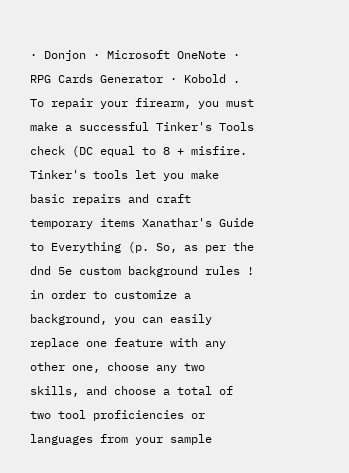· Donjon · Microsoft OneNote · RPG Cards Generator · Kobold . To repair your firearm, you must make a successful Tinker's Tools check (DC equal to 8 + misfire. Tinker's tools let you make basic repairs and craft temporary items Xanathar's Guide to Everything (p. So, as per the dnd 5e custom background rules ! in order to customize a background, you can easily replace one feature with any other one, choose any two skills, and choose a total of two tool proficiencies or languages from your sample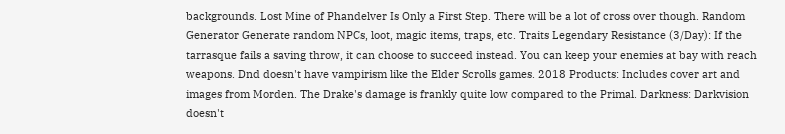backgrounds. Lost Mine of Phandelver Is Only a First Step. There will be a lot of cross over though. Random Generator Generate random NPCs, loot, magic items, traps, etc. Traits Legendary Resistance (3/Day): If the tarrasque fails a saving throw, it can choose to succeed instead. You can keep your enemies at bay with reach weapons. Dnd doesn't have vampirism like the Elder Scrolls games. 2018 Products: Includes cover art and images from Morden. The Drake's damage is frankly quite low compared to the Primal. Darkness: Darkvision doesn't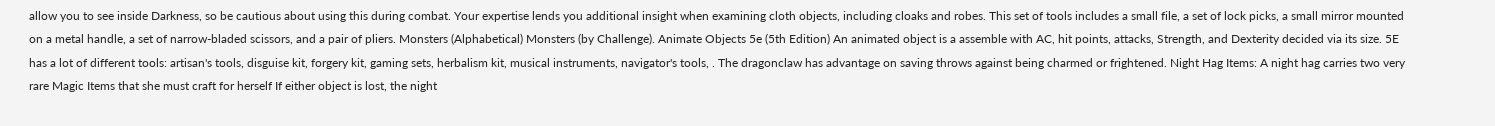allow you to see inside Darkness, so be cautious about using this during combat. Your expertise lends you additional insight when examining cloth objects, including cloaks and robes. This set of tools includes a small file, a set of lock picks, a small mirror mounted on a metal handle, a set of narrow-bladed scissors, and a pair of pliers. Monsters (Alphabetical) Monsters (by Challenge). Animate Objects 5e (5th Edition) An animated object is a assemble with AC, hit points, attacks, Strength, and Dexterity decided via its size. 5E has a lot of different tools: artisan's tools, disguise kit, forgery kit, gaming sets, herbalism kit, musical instruments, navigator's tools, . The dragonclaw has advantage on saving throws against being charmed or frightened. Night Hag Items: A night hag carries two very rare Magic Items that she must craft for herself If either object is lost, the night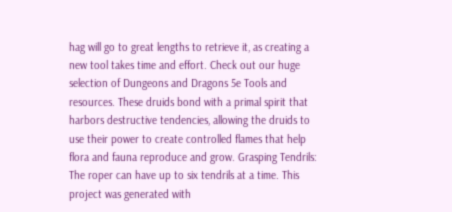hag will go to great lengths to retrieve it, as creating a new tool takes time and effort. Check out our huge selection of Dungeons and Dragons 5e Tools and resources. These druids bond with a primal spirit that harbors destructive tendencies, allowing the druids to use their power to create controlled flames that help flora and fauna reproduce and grow. Grasping Tendrils: The roper can have up to six tendrils at a time. This project was generated with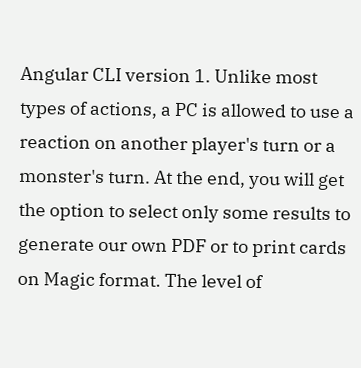Angular CLI version 1. Unlike most types of actions, a PC is allowed to use a reaction on another player's turn or a monster's turn. At the end, you will get the option to select only some results to generate our own PDF or to print cards on Magic format. The level of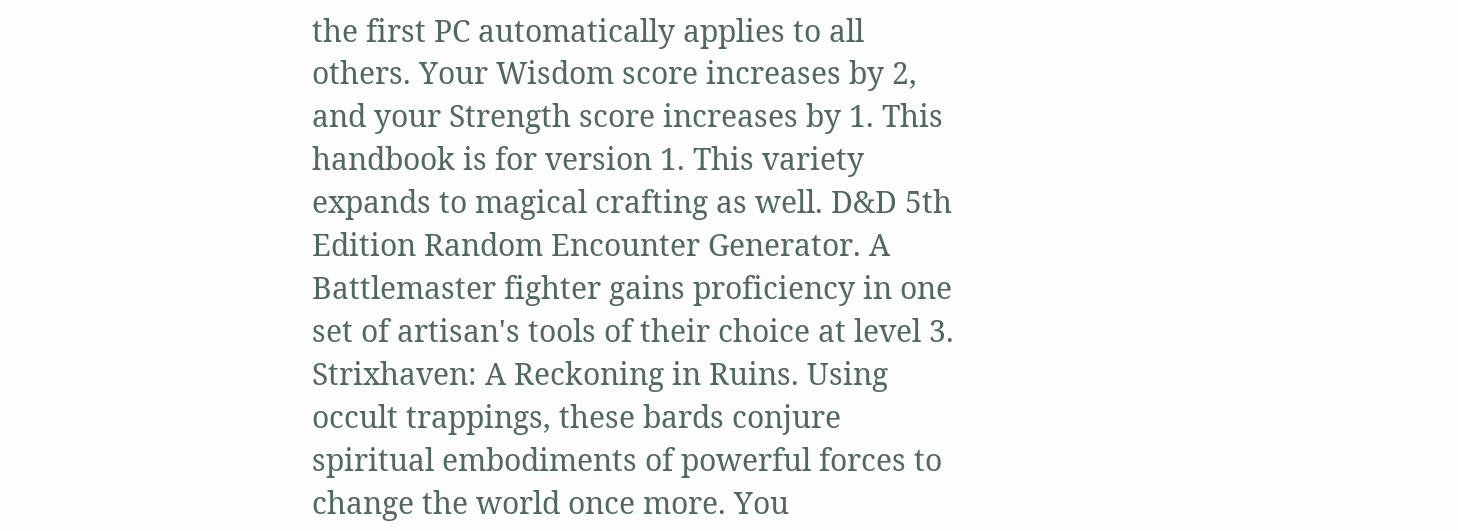the first PC automatically applies to all others. Your Wisdom score increases by 2, and your Strength score increases by 1. This handbook is for version 1. This variety expands to magical crafting as well. D&D 5th Edition Random Encounter Generator. A Battlemaster fighter gains proficiency in one set of artisan's tools of their choice at level 3. Strixhaven: A Reckoning in Ruins. Using occult trappings, these bards conjure spiritual embodiments of powerful forces to change the world once more. You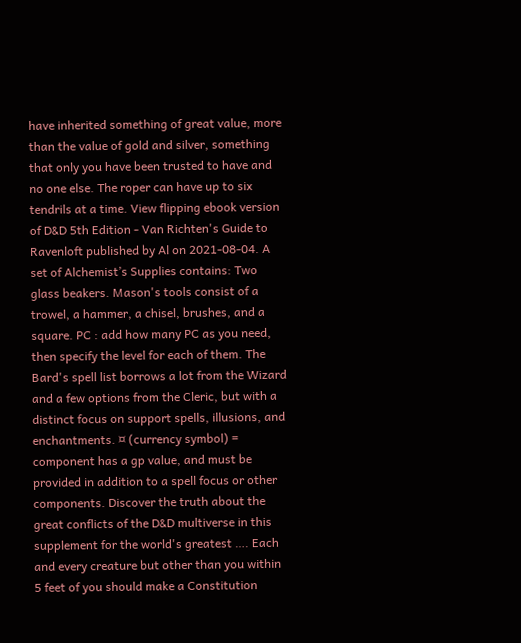have inherited something of great value, more than the value of gold and silver, something that only you have been trusted to have and no one else. The roper can have up to six tendrils at a time. View flipping ebook version of D&D 5th Edition - Van Richten's Guide to Ravenloft published by Al on 2021-08-04. A set of Alchemist’s Supplies contains: Two glass beakers. Mason's tools consist of a trowel, a hammer, a chisel, brushes, and a square. PC : add how many PC as you need, then specify the level for each of them. The Bard's spell list borrows a lot from the Wizard and a few options from the Cleric, but with a distinct focus on support spells, illusions, and enchantments. ¤ (currency symbol) = component has a gp value, and must be provided in addition to a spell focus or other components. Discover the truth about the great conflicts of the D&D multiverse in this supplement for the world's greatest …. Each and every creature but other than you within 5 feet of you should make a Constitution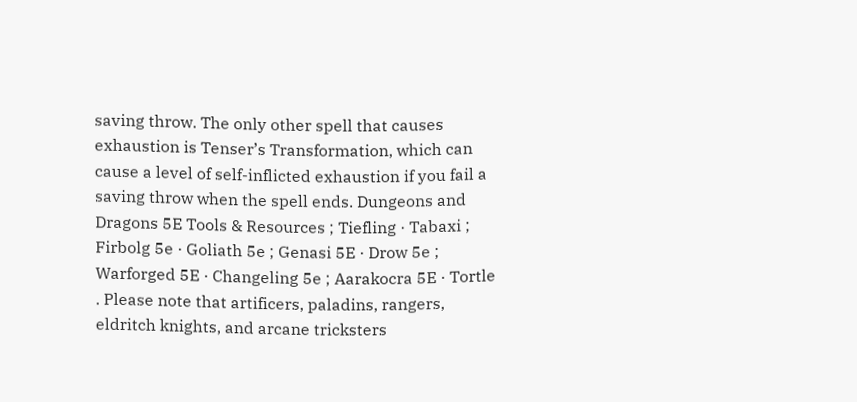saving throw. The only other spell that causes exhaustion is Tenser’s Transformation, which can cause a level of self-inflicted exhaustion if you fail a saving throw when the spell ends. Dungeons and Dragons 5E Tools & Resources ; Tiefling · Tabaxi ; Firbolg 5e · Goliath 5e ; Genasi 5E · Drow 5e ; Warforged 5E · Changeling 5e ; Aarakocra 5E · Tortle . Please note that artificers, paladins, rangers, eldritch knights, and arcane tricksters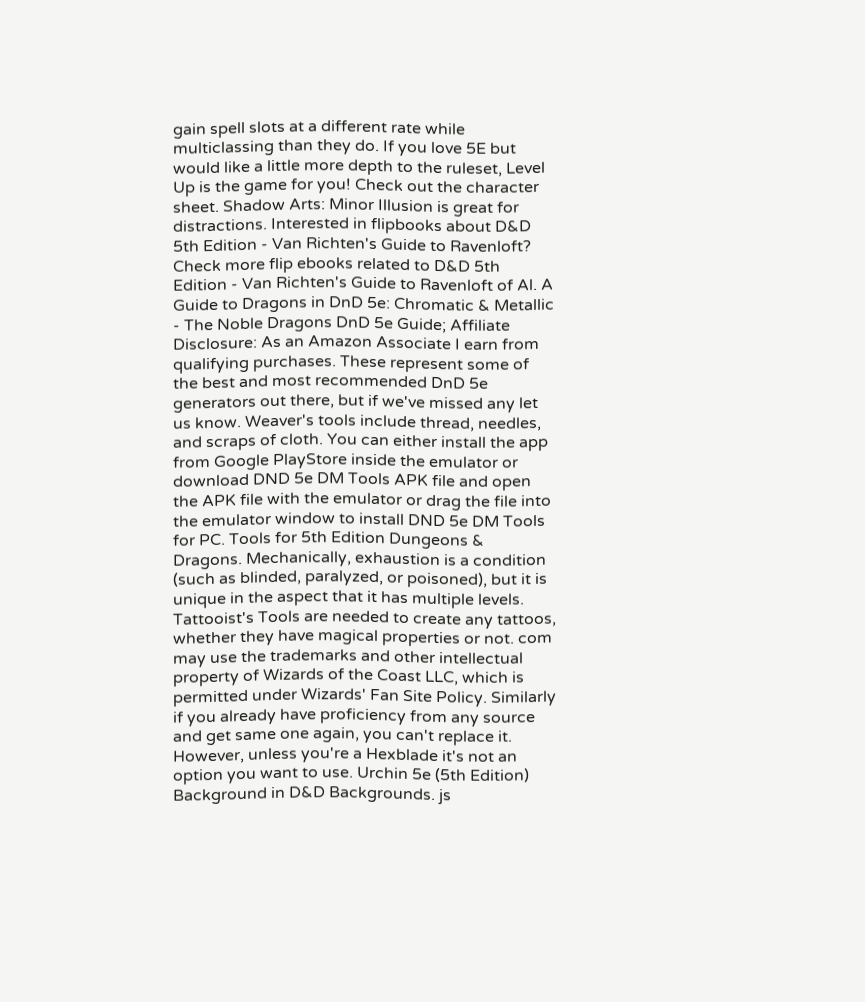gain spell slots at a different rate while multiclassing than they do. If you love 5E but would like a little more depth to the ruleset, Level Up is the game for you! Check out the character sheet. Shadow Arts: Minor Illusion is great for distractions. Interested in flipbooks about D&D 5th Edition - Van Richten's Guide to Ravenloft? Check more flip ebooks related to D&D 5th Edition - Van Richten's Guide to Ravenloft of Al. A Guide to Dragons in DnD 5e: Chromatic & Metallic - The Noble Dragons DnD 5e Guide; Affiliate Disclosure: As an Amazon Associate I earn from qualifying purchases. These represent some of the best and most recommended DnD 5e generators out there, but if we've missed any let us know. Weaver's tools include thread, needles, and scraps of cloth. You can either install the app from Google PlayStore inside the emulator or download DND 5e DM Tools APK file and open the APK file with the emulator or drag the file into the emulator window to install DND 5e DM Tools for PC. Tools for 5th Edition Dungeons & Dragons. Mechanically, exhaustion is a condition (such as blinded, paralyzed, or poisoned), but it is unique in the aspect that it has multiple levels. Tattooist's Tools are needed to create any tattoos, whether they have magical properties or not. com may use the trademarks and other intellectual property of Wizards of the Coast LLC, which is permitted under Wizards' Fan Site Policy. Similarly if you already have proficiency from any source and get same one again, you can't replace it. However, unless you're a Hexblade it's not an option you want to use. Urchin 5e (5th Edition) Background in D&D Backgrounds. js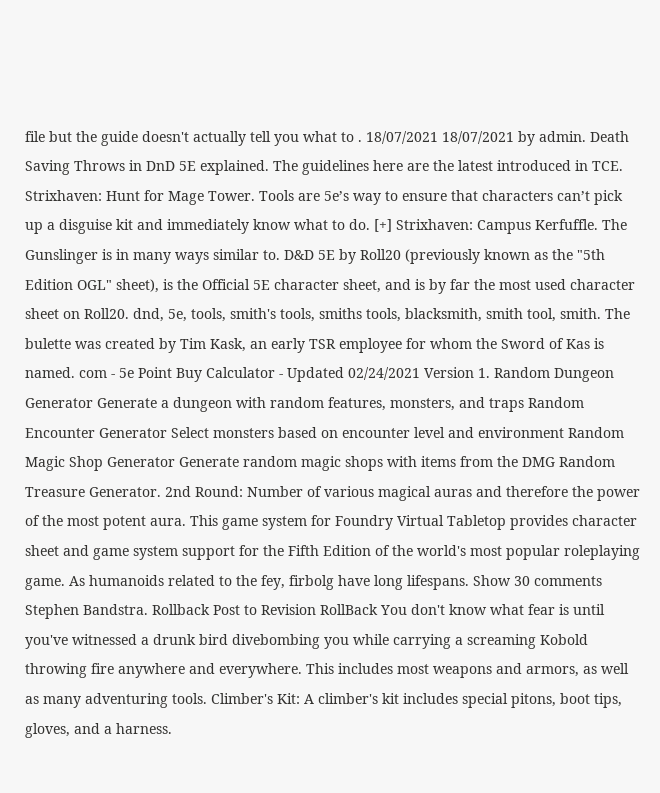file but the guide doesn't actually tell you what to . 18/07/2021 18/07/2021 by admin. Death Saving Throws in DnD 5E explained. The guidelines here are the latest introduced in TCE. Strixhaven: Hunt for Mage Tower. Tools are 5e’s way to ensure that characters can’t pick up a disguise kit and immediately know what to do. [+] Strixhaven: Campus Kerfuffle. The Gunslinger is in many ways similar to. D&D 5E by Roll20 (previously known as the "5th Edition OGL" sheet), is the Official 5E character sheet, and is by far the most used character sheet on Roll20. dnd, 5e, tools, smith's tools, smiths tools, blacksmith, smith tool, smith. The bulette was created by Tim Kask, an early TSR employee for whom the Sword of Kas is named. com - 5e Point Buy Calculator - Updated 02/24/2021 Version 1. Random Dungeon Generator Generate a dungeon with random features, monsters, and traps Random Encounter Generator Select monsters based on encounter level and environment Random Magic Shop Generator Generate random magic shops with items from the DMG Random Treasure Generator. 2nd Round: Number of various magical auras and therefore the power of the most potent aura. This game system for Foundry Virtual Tabletop provides character sheet and game system support for the Fifth Edition of the world's most popular roleplaying game. As humanoids related to the fey, firbolg have long lifespans. Show 30 comments Stephen Bandstra. Rollback Post to Revision RollBack You don't know what fear is until you've witnessed a drunk bird divebombing you while carrying a screaming Kobold throwing fire anywhere and everywhere. This includes most weapons and armors, as well as many adventuring tools. Climber's Kit: A climber's kit includes special pitons, boot tips, gloves, and a harness.